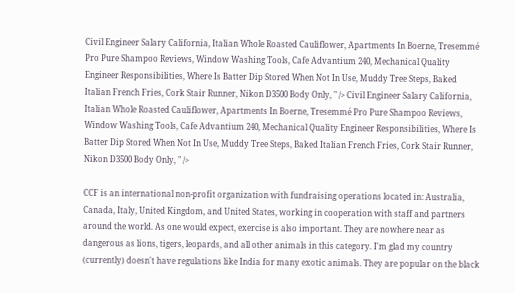Civil Engineer Salary California, Italian Whole Roasted Cauliflower, Apartments In Boerne, Tresemmé Pro Pure Shampoo Reviews, Window Washing Tools, Cafe Advantium 240, Mechanical Quality Engineer Responsibilities, Where Is Batter Dip Stored When Not In Use, Muddy Tree Steps, Baked Italian French Fries, Cork Stair Runner, Nikon D3500 Body Only, " /> Civil Engineer Salary California, Italian Whole Roasted Cauliflower, Apartments In Boerne, Tresemmé Pro Pure Shampoo Reviews, Window Washing Tools, Cafe Advantium 240, Mechanical Quality Engineer Responsibilities, Where Is Batter Dip Stored When Not In Use, Muddy Tree Steps, Baked Italian French Fries, Cork Stair Runner, Nikon D3500 Body Only, " />

CCF is an international non-profit organization with fundraising operations located in: Australia, Canada, Italy, United Kingdom, and United States, working in cooperation with staff and partners around the world. As one would expect, exercise is also important. They are nowhere near as dangerous as lions, tigers, leopards, and all other animals in this category. I'm glad my country (currently) doesn't have regulations like India for many exotic animals. They are popular on the black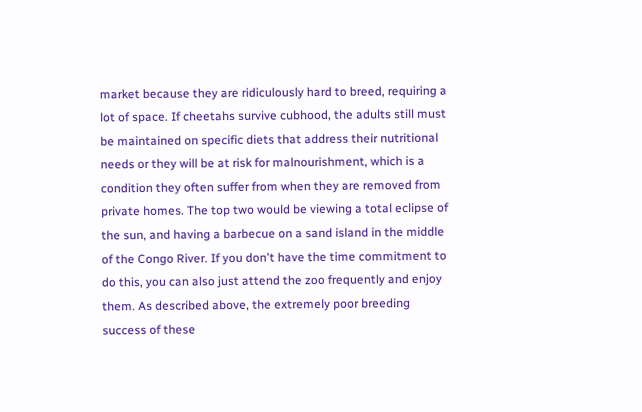market because they are ridiculously hard to breed, requiring a lot of space. If cheetahs survive cubhood, the adults still must be maintained on specific diets that address their nutritional needs or they will be at risk for malnourishment, which is a condition they often suffer from when they are removed from private homes. The top two would be viewing a total eclipse of the sun, and having a barbecue on a sand island in the middle of the Congo River. If you don't have the time commitment to do this, you can also just attend the zoo frequently and enjoy them. As described above, the extremely poor breeding success of these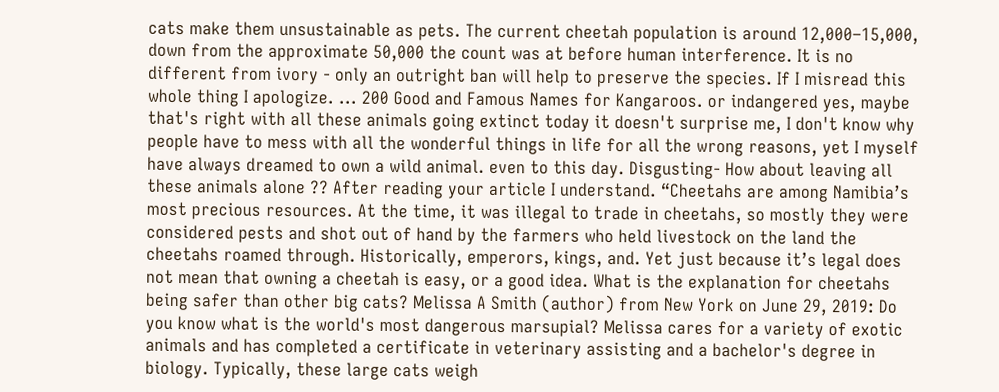cats make them unsustainable as pets. The current cheetah population is around 12,000–15,000, down from the approximate 50,000 the count was at before human interference. It is no different from ivory - only an outright ban will help to preserve the species. If I misread this whole thing I apologize. ... 200 Good and Famous Names for Kangaroos. or indangered yes, maybe that's right with all these animals going extinct today it doesn't surprise me, I don't know why people have to mess with all the wonderful things in life for all the wrong reasons, yet I myself have always dreamed to own a wild animal. even to this day. Disgusting- How about leaving all these animals alone ?? After reading your article I understand. “Cheetahs are among Namibia’s most precious resources. At the time, it was illegal to trade in cheetahs, so mostly they were considered pests and shot out of hand by the farmers who held livestock on the land the cheetahs roamed through. Historically, emperors, kings, and. Yet just because it’s legal does not mean that owning a cheetah is easy, or a good idea. What is the explanation for cheetahs being safer than other big cats? Melissa A Smith (author) from New York on June 29, 2019: Do you know what is the world's most dangerous marsupial? Melissa cares for a variety of exotic animals and has completed a certificate in veterinary assisting and a bachelor's degree in biology. Typically, these large cats weigh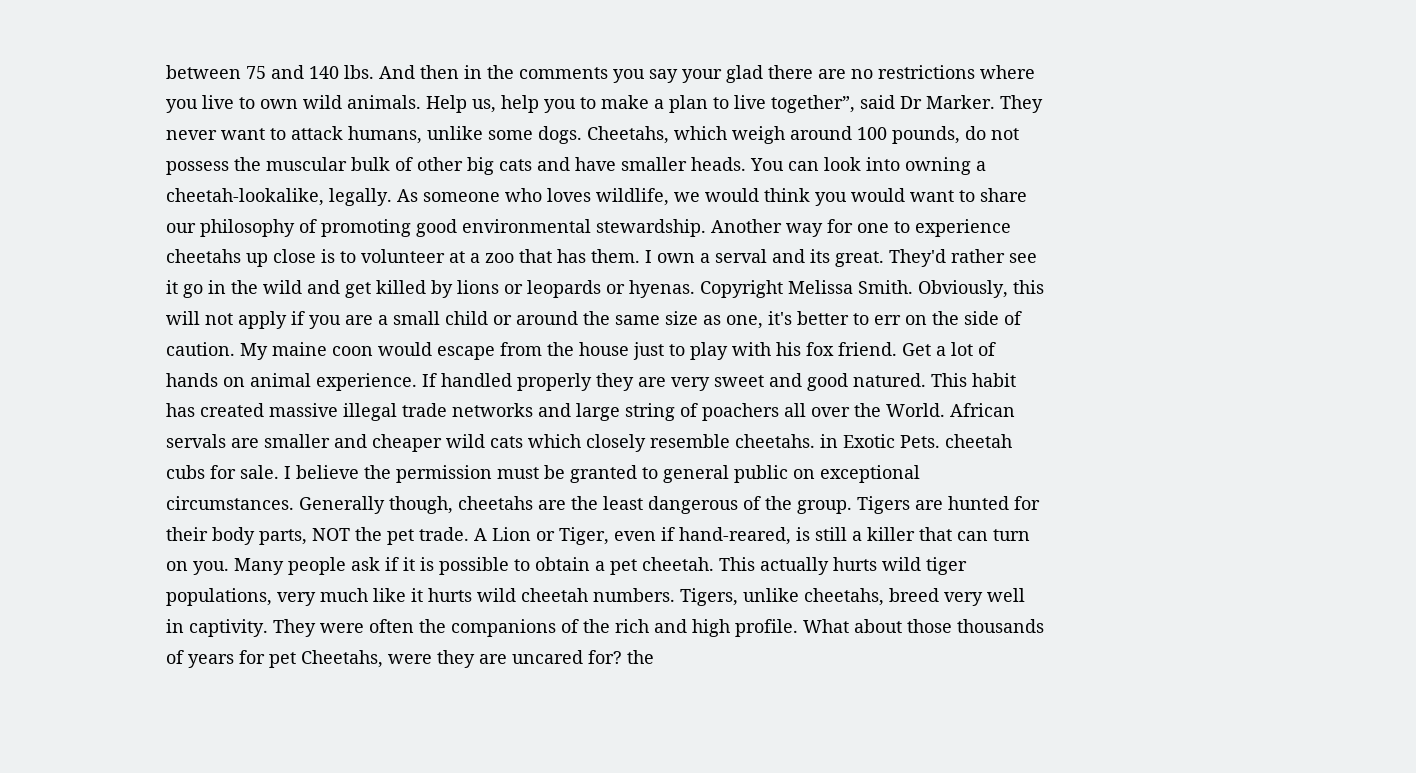between 75 and 140 lbs. And then in the comments you say your glad there are no restrictions where you live to own wild animals. Help us, help you to make a plan to live together”, said Dr Marker. They never want to attack humans, unlike some dogs. Cheetahs, which weigh around 100 pounds, do not possess the muscular bulk of other big cats and have smaller heads. You can look into owning a cheetah-lookalike, legally. As someone who loves wildlife, we would think you would want to share our philosophy of promoting good environmental stewardship. Another way for one to experience cheetahs up close is to volunteer at a zoo that has them. I own a serval and its great. They'd rather see it go in the wild and get killed by lions or leopards or hyenas. Copyright Melissa Smith. Obviously, this will not apply if you are a small child or around the same size as one, it's better to err on the side of caution. My maine coon would escape from the house just to play with his fox friend. Get a lot of hands on animal experience. If handled properly they are very sweet and good natured. This habit has created massive illegal trade networks and large string of poachers all over the World. African servals are smaller and cheaper wild cats which closely resemble cheetahs. in Exotic Pets. cheetah cubs for sale. I believe the permission must be granted to general public on exceptional circumstances. Generally though, cheetahs are the least dangerous of the group. Tigers are hunted for their body parts, NOT the pet trade. A Lion or Tiger, even if hand-reared, is still a killer that can turn on you. Many people ask if it is possible to obtain a pet cheetah. This actually hurts wild tiger populations, very much like it hurts wild cheetah numbers. Tigers, unlike cheetahs, breed very well in captivity. They were often the companions of the rich and high profile. What about those thousands of years for pet Cheetahs, were they are uncared for? the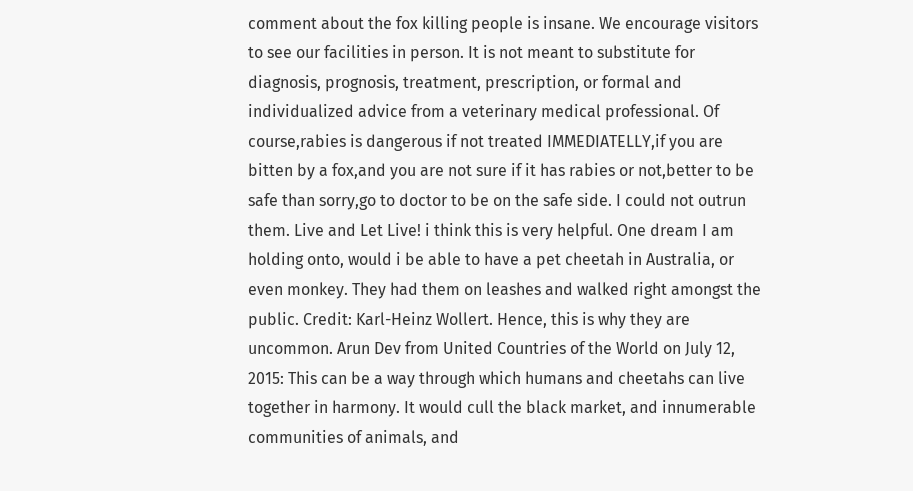comment about the fox killing people is insane. We encourage visitors to see our facilities in person. It is not meant to substitute for diagnosis, prognosis, treatment, prescription, or formal and individualized advice from a veterinary medical professional. Of course,rabies is dangerous if not treated IMMEDIATELLY,if you are bitten by a fox,and you are not sure if it has rabies or not,better to be safe than sorry,go to doctor to be on the safe side. I could not outrun them. Live and Let Live! i think this is very helpful. One dream I am holding onto, would i be able to have a pet cheetah in Australia, or even monkey. They had them on leashes and walked right amongst the public. Credit: Karl-Heinz Wollert. Hence, this is why they are uncommon. Arun Dev from United Countries of the World on July 12, 2015: This can be a way through which humans and cheetahs can live together in harmony. It would cull the black market, and innumerable communities of animals, and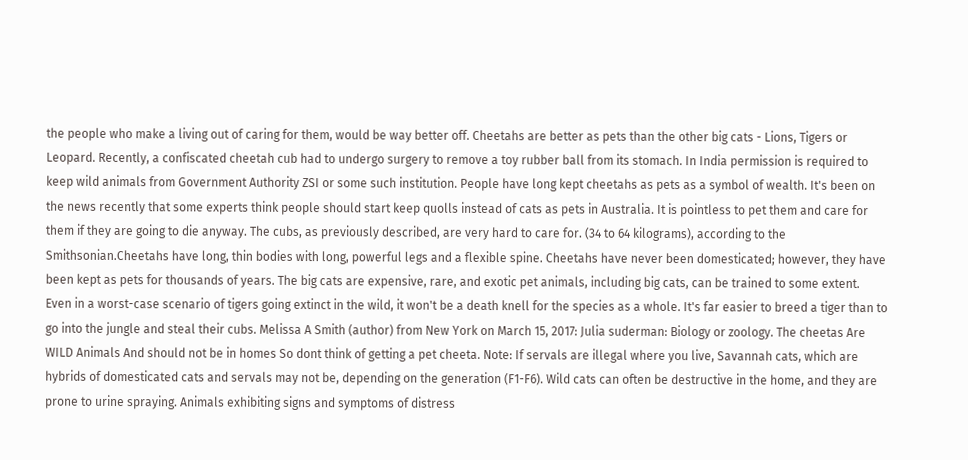the people who make a living out of caring for them, would be way better off. Cheetahs are better as pets than the other big cats - Lions, Tigers or Leopard. Recently, a confiscated cheetah cub had to undergo surgery to remove a toy rubber ball from its stomach. In India permission is required to keep wild animals from Government Authority ZSI or some such institution. People have long kept cheetahs as pets as a symbol of wealth. It's been on the news recently that some experts think people should start keep quolls instead of cats as pets in Australia. It is pointless to pet them and care for them if they are going to die anyway. The cubs, as previously described, are very hard to care for. (34 to 64 kilograms), according to the Smithsonian.Cheetahs have long, thin bodies with long, powerful legs and a flexible spine. Cheetahs have never been domesticated; however, they have been kept as pets for thousands of years. The big cats are expensive, rare, and exotic pet animals, including big cats, can be trained to some extent. Even in a worst-case scenario of tigers going extinct in the wild, it won't be a death knell for the species as a whole. It's far easier to breed a tiger than to go into the jungle and steal their cubs. Melissa A Smith (author) from New York on March 15, 2017: Julia suderman: Biology or zoology. The cheetas Are WILD Animals And should not be in homes So dont think of getting a pet cheeta. Note: If servals are illegal where you live, Savannah cats, which are hybrids of domesticated cats and servals may not be, depending on the generation (F1-F6). Wild cats can often be destructive in the home, and they are prone to urine spraying. Animals exhibiting signs and symptoms of distress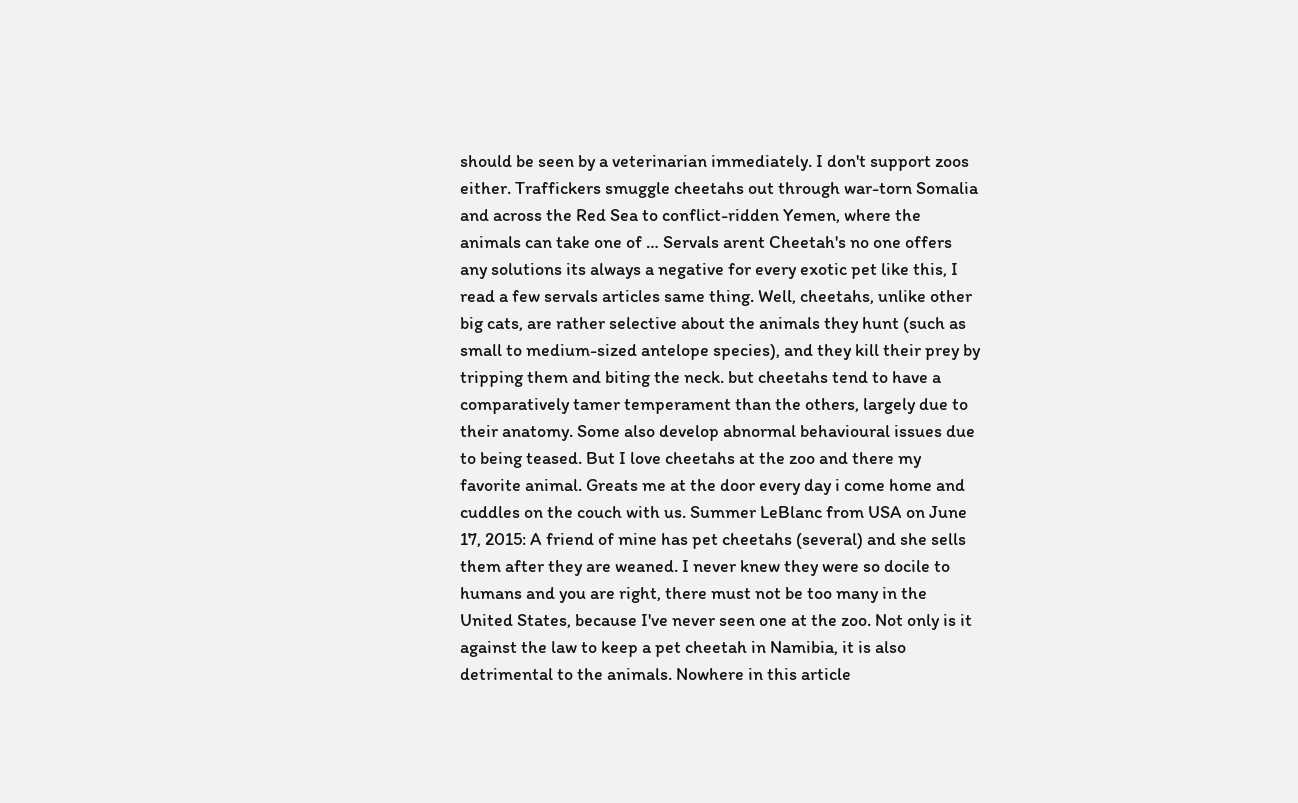should be seen by a veterinarian immediately. I don't support zoos either. Traffickers smuggle cheetahs out through war-torn Somalia and across the Red Sea to conflict-ridden Yemen, where the animals can take one of … Servals arent Cheetah's no one offers any solutions its always a negative for every exotic pet like this, I read a few servals articles same thing. Well, cheetahs, unlike other big cats, are rather selective about the animals they hunt (such as small to medium-sized antelope species), and they kill their prey by tripping them and biting the neck. but cheetahs tend to have a comparatively tamer temperament than the others, largely due to their anatomy. Some also develop abnormal behavioural issues due to being teased. But I love cheetahs at the zoo and there my favorite animal. Greats me at the door every day i come home and cuddles on the couch with us. Summer LeBlanc from USA on June 17, 2015: A friend of mine has pet cheetahs (several) and she sells them after they are weaned. I never knew they were so docile to humans and you are right, there must not be too many in the United States, because I've never seen one at the zoo. Not only is it against the law to keep a pet cheetah in Namibia, it is also detrimental to the animals. Nowhere in this article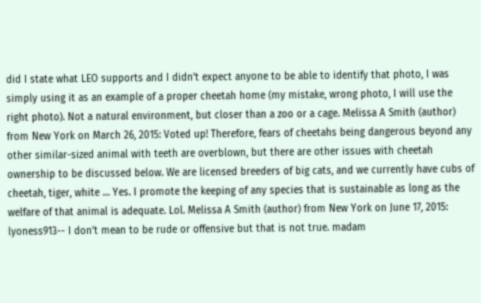did I state what LEO supports and I didn't expect anyone to be able to identify that photo, I was simply using it as an example of a proper cheetah home (my mistake, wrong photo, I will use the right photo). Not a natural environment, but closer than a zoo or a cage. Melissa A Smith (author) from New York on March 26, 2015: Voted up! Therefore, fears of cheetahs being dangerous beyond any other similar-sized animal with teeth are overblown, but there are other issues with cheetah ownership to be discussed below. We are licensed breeders of big cats, and we currently have cubs of cheetah, tiger, white … Yes. I promote the keeping of any species that is sustainable as long as the welfare of that animal is adequate. Lol. Melissa A Smith (author) from New York on June 17, 2015: lyoness913-- I don't mean to be rude or offensive but that is not true. madam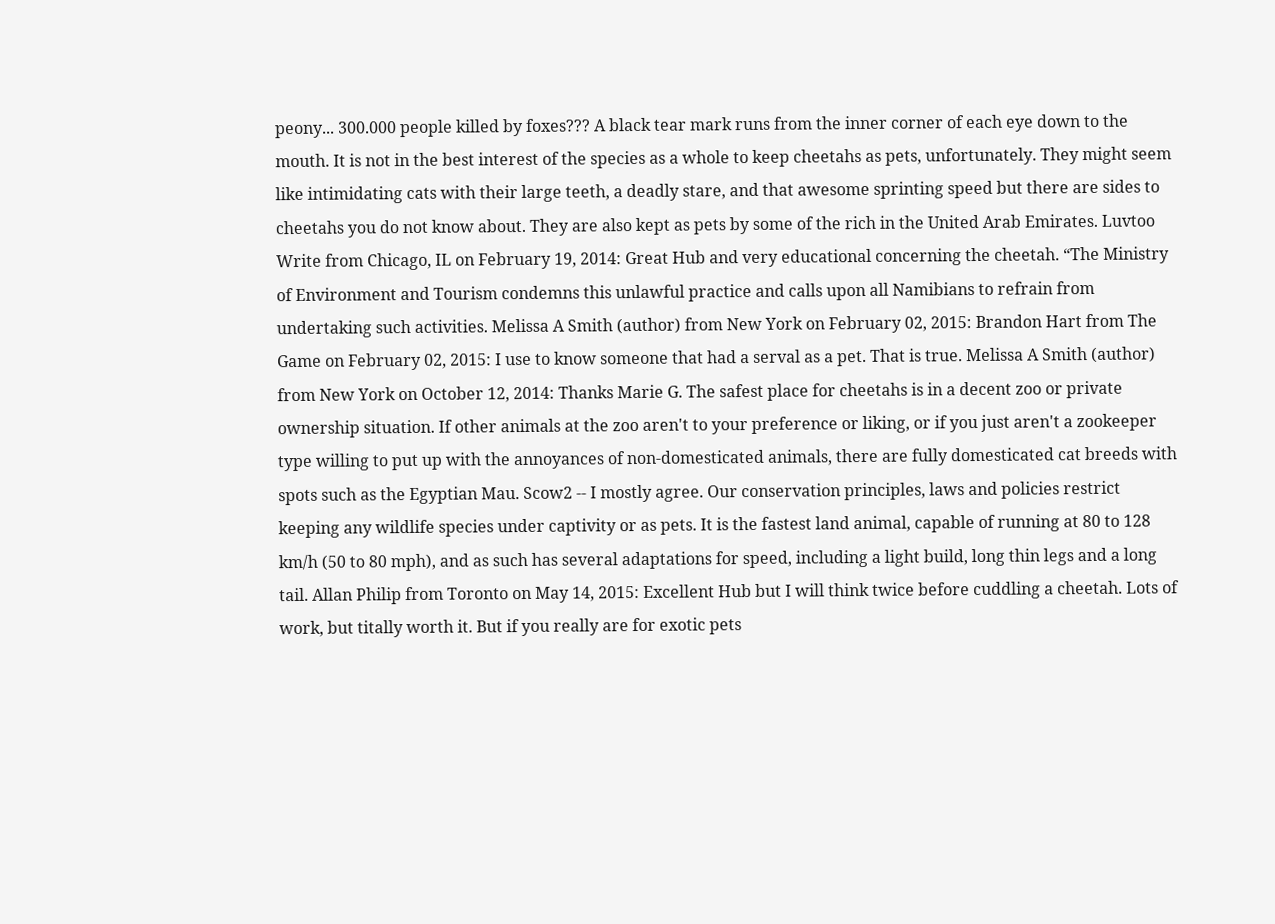peony... 300.000 people killed by foxes??? A black tear mark runs from the inner corner of each eye down to the mouth. It is not in the best interest of the species as a whole to keep cheetahs as pets, unfortunately. They might seem like intimidating cats with their large teeth, a deadly stare, and that awesome sprinting speed but there are sides to cheetahs you do not know about. They are also kept as pets by some of the rich in the United Arab Emirates. Luvtoo Write from Chicago, IL on February 19, 2014: Great Hub and very educational concerning the cheetah. “The Ministry of Environment and Tourism condemns this unlawful practice and calls upon all Namibians to refrain from undertaking such activities. Melissa A Smith (author) from New York on February 02, 2015: Brandon Hart from The Game on February 02, 2015: I use to know someone that had a serval as a pet. That is true. Melissa A Smith (author) from New York on October 12, 2014: Thanks Marie G. The safest place for cheetahs is in a decent zoo or private ownership situation. If other animals at the zoo aren't to your preference or liking, or if you just aren't a zookeeper type willing to put up with the annoyances of non-domesticated animals, there are fully domesticated cat breeds with spots such as the Egyptian Mau. Scow2 -- I mostly agree. Our conservation principles, laws and policies restrict keeping any wildlife species under captivity or as pets. It is the fastest land animal, capable of running at 80 to 128 km/h (50 to 80 mph), and as such has several adaptations for speed, including a light build, long thin legs and a long tail. Allan Philip from Toronto on May 14, 2015: Excellent Hub but I will think twice before cuddling a cheetah. Lots of work, but titally worth it. But if you really are for exotic pets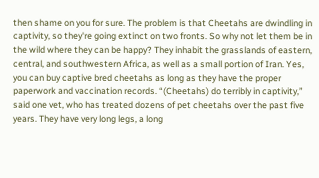then shame on you for sure. The problem is that Cheetahs are dwindling in captivity, so they're going extinct on two fronts. So why not let them be in the wild where they can be happy? They inhabit the grasslands of eastern, central, and southwestern Africa, as well as a small portion of Iran. Yes, you can buy captive bred cheetahs as long as they have the proper paperwork and vaccination records. “(Cheetahs) do terribly in captivity,” said one vet, who has treated dozens of pet cheetahs over the past five years. They have very long legs, a long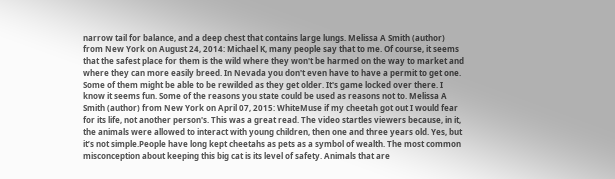narrow tail for balance, and a deep chest that contains large lungs. Melissa A Smith (author) from New York on August 24, 2014: Michael K, many people say that to me. Of course, it seems that the safest place for them is the wild where they won't be harmed on the way to market and where they can more easily breed. In Nevada you don't even have to have a permit to get one. Some of them might be able to be rewilded as they get older. It's game locked over there. I know it seems fun. Some of the reasons you state could be used as reasons not to. Melissa A Smith (author) from New York on April 07, 2015: WhiteMuse if my cheetah got out I would fear for its life, not another person's. This was a great read. The video startles viewers because, in it, the animals were allowed to interact with young children, then one and three years old. Yes, but it’s not simple.People have long kept cheetahs as pets as a symbol of wealth. The most common misconception about keeping this big cat is its level of safety. Animals that are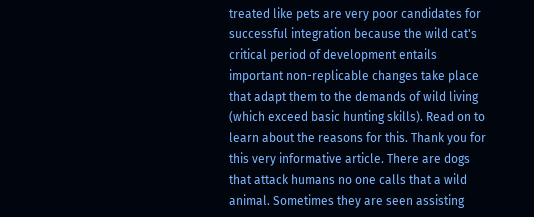treated like pets are very poor candidates for successful integration because the wild cat's critical period of development entails important non-replicable changes take place that adapt them to the demands of wild living (which exceed basic hunting skills). Read on to learn about the reasons for this. Thank you for this very informative article. There are dogs that attack humans no one calls that a wild animal. Sometimes they are seen assisting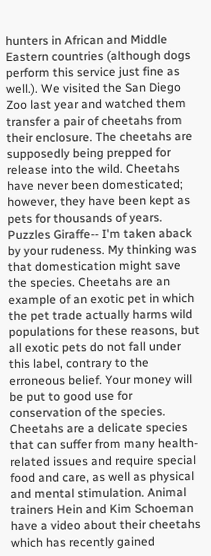hunters in African and Middle Eastern countries (although dogs perform this service just fine as well.). We visited the San Diego Zoo last year and watched them transfer a pair of cheetahs from their enclosure. The cheetahs are supposedly being prepped for release into the wild. Cheetahs have never been domesticated; however, they have been kept as pets for thousands of years. Puzzles Giraffe-- I'm taken aback by your rudeness. My thinking was that domestication might save the species. Cheetahs are an example of an exotic pet in which the pet trade actually harms wild populations for these reasons, but all exotic pets do not fall under this label, contrary to the erroneous belief. Your money will be put to good use for conservation of the species. Cheetahs are a delicate species that can suffer from many health-related issues and require special food and care, as well as physical and mental stimulation. Animal trainers Hein and Kim Schoeman have a video about their cheetahs which has recently gained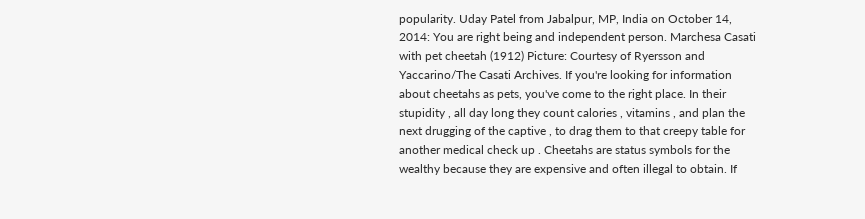popularity. Uday Patel from Jabalpur, MP, India on October 14, 2014: You are right being and independent person. Marchesa Casati with pet cheetah (1912) Picture: Courtesy of Ryersson and Yaccarino/The Casati Archives. If you're looking for information about cheetahs as pets, you've come to the right place. In their stupidity , all day long they count calories , vitamins , and plan the next drugging of the captive , to drag them to that creepy table for another medical check up . Cheetahs are status symbols for the wealthy because they are expensive and often illegal to obtain. If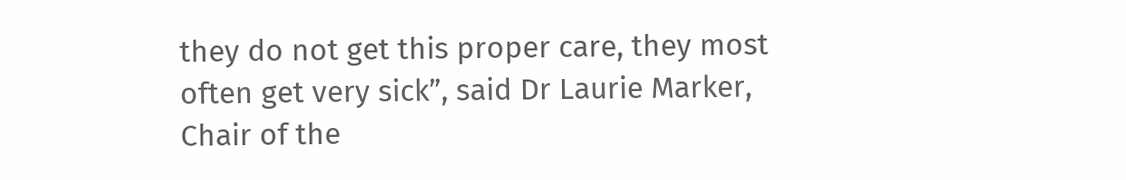they do not get this proper care, they most often get very sick”, said Dr Laurie Marker, Chair of the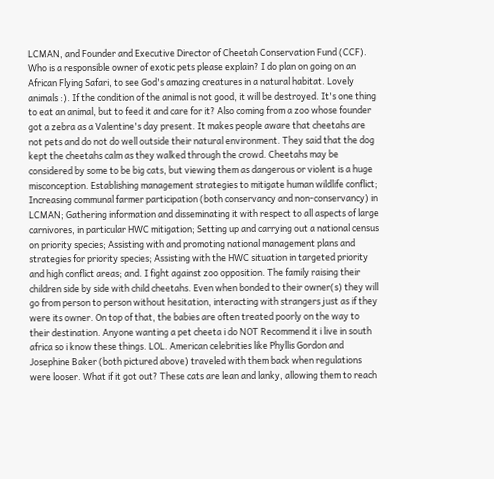LCMAN, and Founder and Executive Director of Cheetah Conservation Fund (CCF). Who is a responsible owner of exotic pets please explain? I do plan on going on an African Flying Safari, to see God's amazing creatures in a natural habitat. Lovely animals :). If the condition of the animal is not good, it will be destroyed. It's one thing to eat an animal, but to feed it and care for it? Also coming from a zoo whose founder got a zebra as a Valentine's day present. It makes people aware that cheetahs are not pets and do not do well outside their natural environment. They said that the dog kept the cheetahs calm as they walked through the crowd. Cheetahs may be considered by some to be big cats, but viewing them as dangerous or violent is a huge misconception. Establishing management strategies to mitigate human wildlife conflict; Increasing communal farmer participation (both conservancy and non-conservancy) in LCMAN; Gathering information and disseminating it with respect to all aspects of large carnivores, in particular HWC mitigation; Setting up and carrying out a national census on priority species; Assisting with and promoting national management plans and strategies for priority species; Assisting with the HWC situation in targeted priority and high conflict areas; and. I fight against zoo opposition. The family raising their children side by side with child cheetahs. Even when bonded to their owner(s) they will go from person to person without hesitation, interacting with strangers just as if they were its owner. On top of that, the babies are often treated poorly on the way to their destination. Anyone wanting a pet cheeta i do NOT Recommend it i live in south africa so i know these things. LOL. American celebrities like Phyllis Gordon and Josephine Baker (both pictured above) traveled with them back when regulations were looser. What if it got out? These cats are lean and lanky, allowing them to reach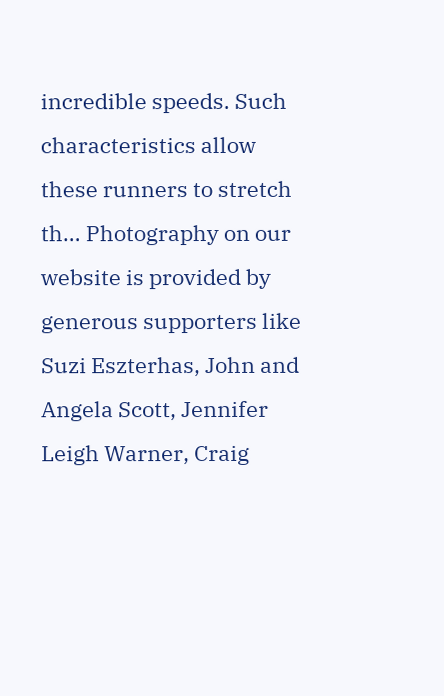incredible speeds. Such characteristics allow these runners to stretch th… Photography on our website is provided by generous supporters like Suzi Eszterhas, John and Angela Scott, Jennifer Leigh Warner, Craig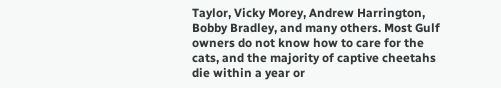Taylor, Vicky Morey, Andrew Harrington, Bobby Bradley, and many others. Most Gulf owners do not know how to care for the cats, and the majority of captive cheetahs die within a year or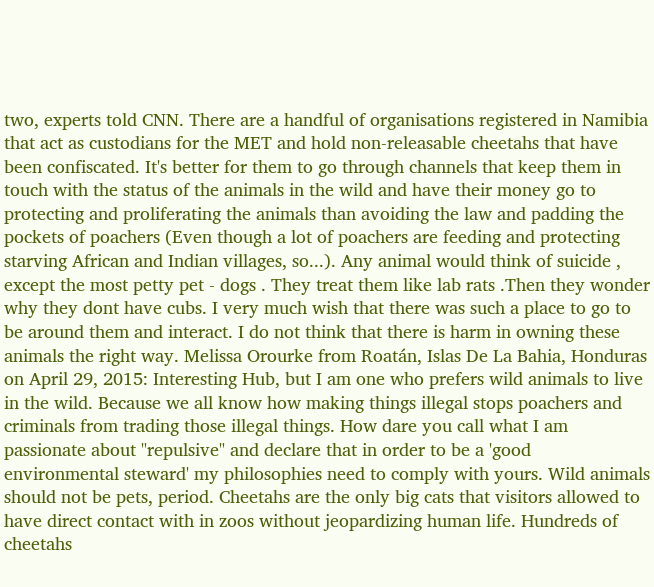two, experts told CNN. There are a handful of organisations registered in Namibia that act as custodians for the MET and hold non-releasable cheetahs that have been confiscated. It's better for them to go through channels that keep them in touch with the status of the animals in the wild and have their money go to protecting and proliferating the animals than avoiding the law and padding the pockets of poachers (Even though a lot of poachers are feeding and protecting starving African and Indian villages, so...). Any animal would think of suicide , except the most petty pet - dogs . They treat them like lab rats .Then they wonder why they dont have cubs. I very much wish that there was such a place to go to be around them and interact. I do not think that there is harm in owning these animals the right way. Melissa Orourke from Roatán, Islas De La Bahia, Honduras on April 29, 2015: Interesting Hub, but I am one who prefers wild animals to live in the wild. Because we all know how making things illegal stops poachers and criminals from trading those illegal things. How dare you call what I am passionate about "repulsive" and declare that in order to be a 'good environmental steward' my philosophies need to comply with yours. Wild animals should not be pets, period. Cheetahs are the only big cats that visitors allowed to have direct contact with in zoos without jeopardizing human life. Hundreds of cheetahs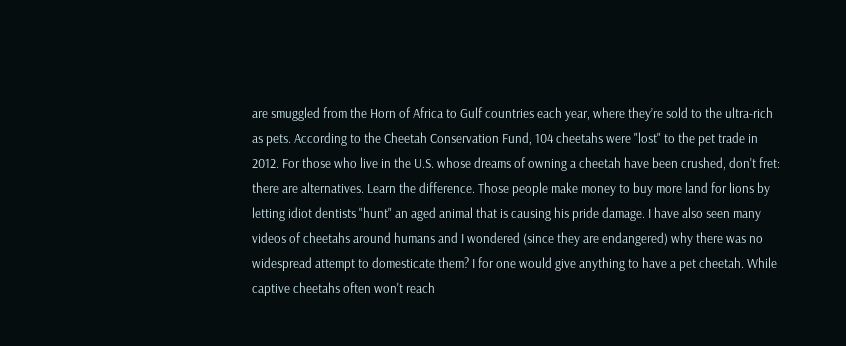are smuggled from the Horn of Africa to Gulf countries each year, where they’re sold to the ultra-rich as pets. According to the Cheetah Conservation Fund, 104 cheetahs were "lost" to the pet trade in 2012. For those who live in the U.S. whose dreams of owning a cheetah have been crushed, don't fret: there are alternatives. Learn the difference. Those people make money to buy more land for lions by letting idiot dentists "hunt" an aged animal that is causing his pride damage. I have also seen many videos of cheetahs around humans and I wondered (since they are endangered) why there was no widespread attempt to domesticate them? I for one would give anything to have a pet cheetah. While captive cheetahs often won't reach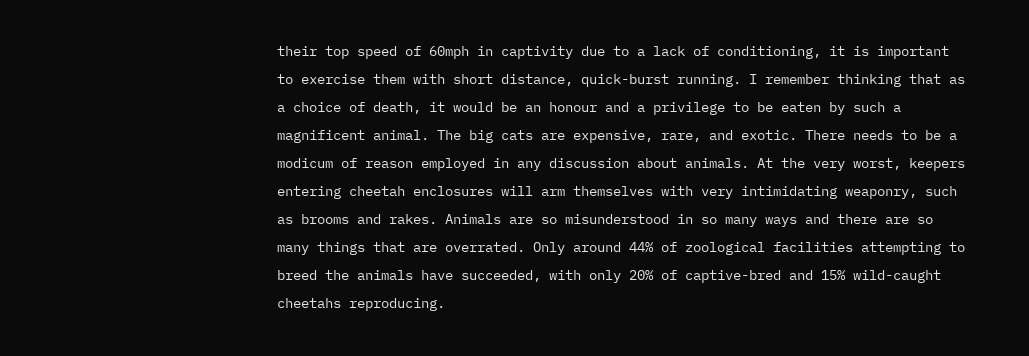their top speed of 60mph in captivity due to a lack of conditioning, it is important to exercise them with short distance, quick-burst running. I remember thinking that as a choice of death, it would be an honour and a privilege to be eaten by such a magnificent animal. The big cats are expensive, rare, and exotic. There needs to be a modicum of reason employed in any discussion about animals. At the very worst, keepers entering cheetah enclosures will arm themselves with very intimidating weaponry, such as brooms and rakes. Animals are so misunderstood in so many ways and there are so many things that are overrated. Only around 44% of zoological facilities attempting to breed the animals have succeeded, with only 20% of captive-bred and 15% wild-caught cheetahs reproducing.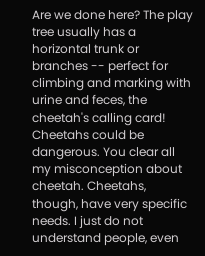Are we done here? The play tree usually has a horizontal trunk or branches -- perfect for climbing and marking with urine and feces, the cheetah's calling card! Cheetahs could be dangerous. You clear all my misconception about cheetah. Cheetahs, though, have very specific needs. I just do not understand people, even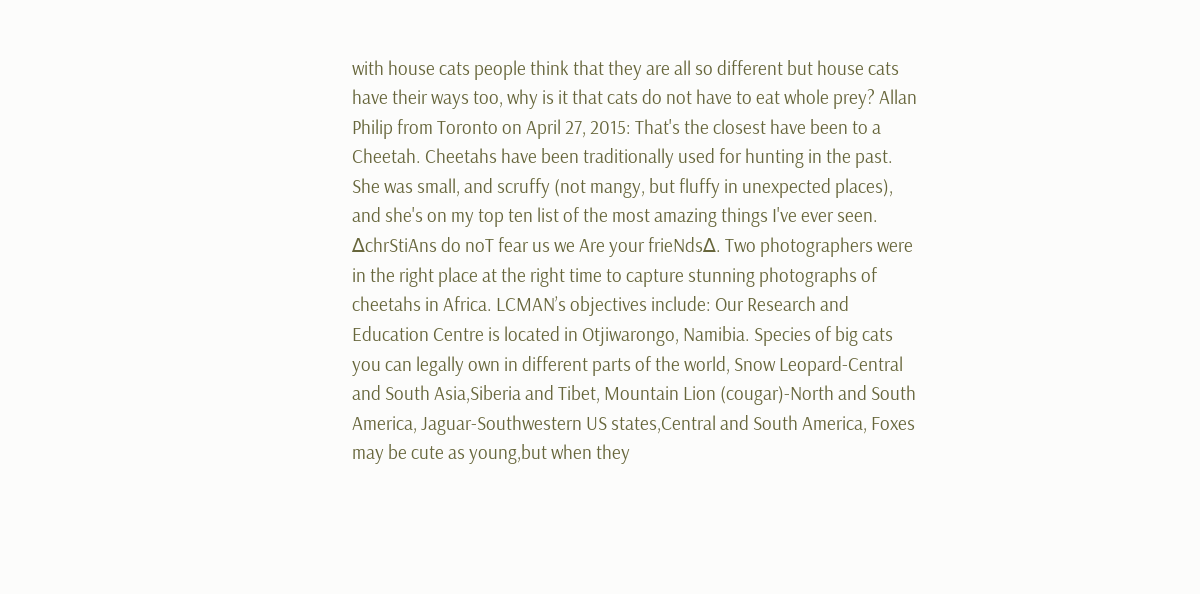with house cats people think that they are all so different but house cats have their ways too, why is it that cats do not have to eat whole prey? Allan Philip from Toronto on April 27, 2015: That's the closest have been to a Cheetah. Cheetahs have been traditionally used for hunting in the past. She was small, and scruffy (not mangy, but fluffy in unexpected places), and she's on my top ten list of the most amazing things I've ever seen. ∆chrStiAns do noT fear us we Are your frieNds∆. Two photographers were in the right place at the right time to capture stunning photographs of cheetahs in Africa. LCMAN’s objectives include: Our Research and Education Centre is located in Otjiwarongo, Namibia. Species of big cats you can legally own in different parts of the world, Snow Leopard-Central and South Asia,Siberia and Tibet, Mountain Lion (cougar)-North and South America, Jaguar-Southwestern US states,Central and South America, Foxes may be cute as young,but when they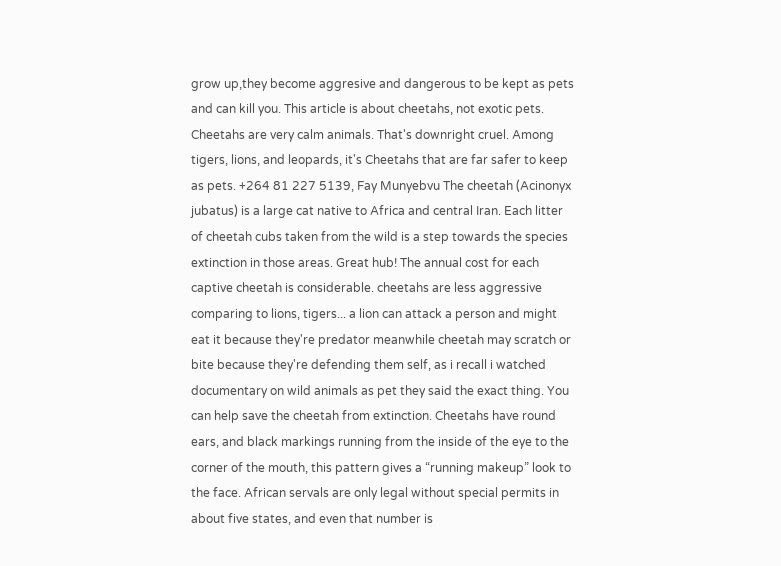grow up,they become aggresive and dangerous to be kept as pets and can kill you. This article is about cheetahs, not exotic pets. Cheetahs are very calm animals. That's downright cruel. Among tigers, lions, and leopards, it's Cheetahs that are far safer to keep as pets. +264 81 227 5139, Fay Munyebvu The cheetah (Acinonyx jubatus) is a large cat native to Africa and central Iran. Each litter of cheetah cubs taken from the wild is a step towards the species extinction in those areas. Great hub! The annual cost for each captive cheetah is considerable. cheetahs are less aggressive comparing to lions, tigers... a lion can attack a person and might eat it because they're predator meanwhile cheetah may scratch or bite because they're defending them self, as i recall i watched documentary on wild animals as pet they said the exact thing. You can help save the cheetah from extinction. Cheetahs have round ears, and black markings running from the inside of the eye to the corner of the mouth, this pattern gives a “running makeup” look to the face. African servals are only legal without special permits in about five states, and even that number is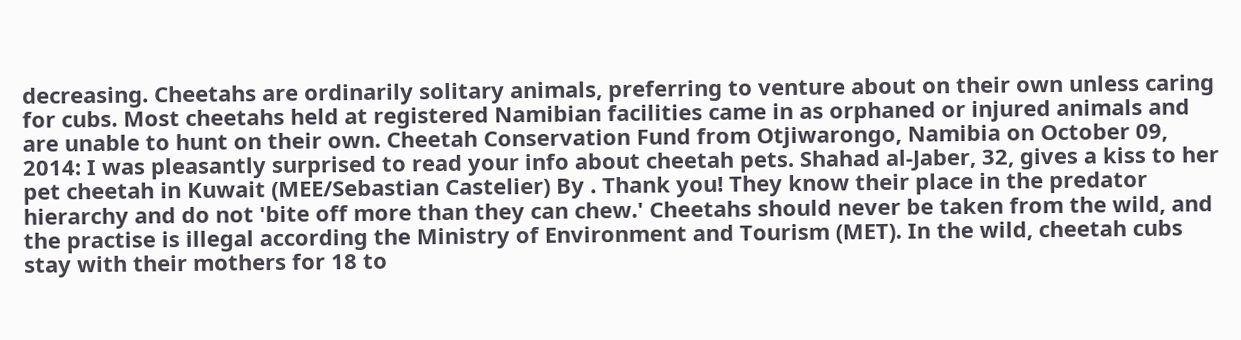decreasing. Cheetahs are ordinarily solitary animals, preferring to venture about on their own unless caring for cubs. Most cheetahs held at registered Namibian facilities came in as orphaned or injured animals and are unable to hunt on their own. Cheetah Conservation Fund from Otjiwarongo, Namibia on October 09, 2014: I was pleasantly surprised to read your info about cheetah pets. Shahad al-Jaber, 32, gives a kiss to her pet cheetah in Kuwait (MEE/Sebastian Castelier) By . Thank you! They know their place in the predator hierarchy and do not 'bite off more than they can chew.' Cheetahs should never be taken from the wild, and the practise is illegal according the Ministry of Environment and Tourism (MET). In the wild, cheetah cubs stay with their mothers for 18 to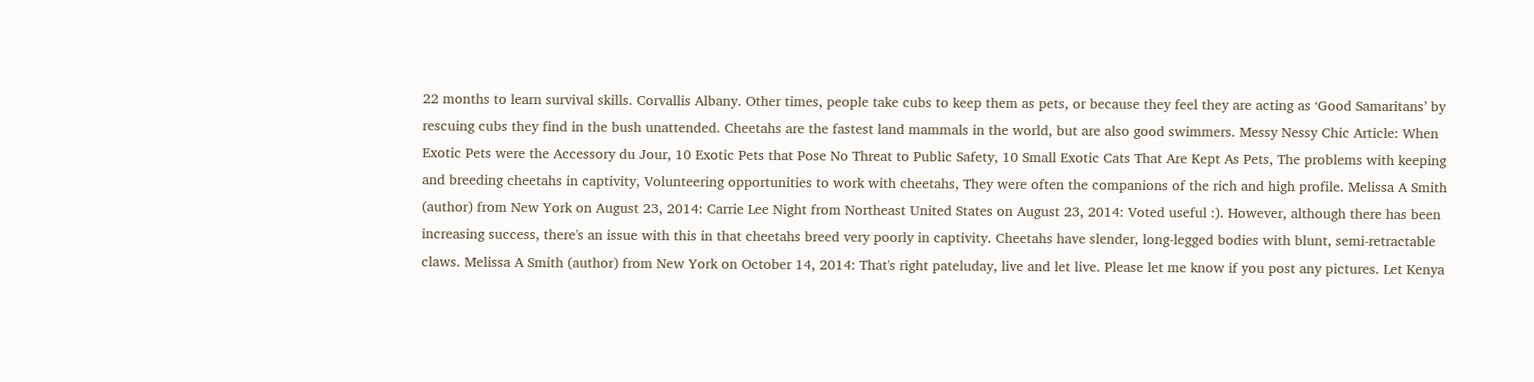22 months to learn survival skills. Corvallis Albany. Other times, people take cubs to keep them as pets, or because they feel they are acting as ‘Good Samaritans’ by rescuing cubs they find in the bush unattended. Cheetahs are the fastest land mammals in the world, but are also good swimmers. Messy Nessy Chic Article: When Exotic Pets were the Accessory du Jour, 10 Exotic Pets that Pose No Threat to Public Safety, 10 Small Exotic Cats That Are Kept As Pets, The problems with keeping and breeding cheetahs in captivity, Volunteering opportunities to work with cheetahs, They were often the companions of the rich and high profile. Melissa A Smith (author) from New York on August 23, 2014: Carrie Lee Night from Northeast United States on August 23, 2014: Voted useful :). However, although there has been increasing success, there's an issue with this in that cheetahs breed very poorly in captivity. Cheetahs have slender, long-legged bodies with blunt, semi-retractable claws. Melissa A Smith (author) from New York on October 14, 2014: That's right pateluday, live and let live. Please let me know if you post any pictures. Let Kenya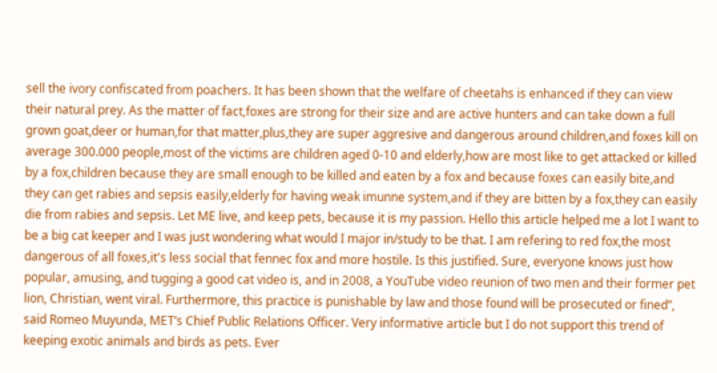sell the ivory confiscated from poachers. It has been shown that the welfare of cheetahs is enhanced if they can view their natural prey. As the matter of fact,foxes are strong for their size and are active hunters and can take down a full grown goat,deer or human,for that matter,plus,they are super aggresive and dangerous around children,and foxes kill on average 300.000 people,most of the victims are children aged 0-10 and elderly,how are most like to get attacked or killed by a fox,children because they are small enough to be killed and eaten by a fox and because foxes can easily bite,and they can get rabies and sepsis easily,elderly for having weak imunne system,and if they are bitten by a fox,they can easily die from rabies and sepsis. Let ME live, and keep pets, because it is my passion. Hello this article helped me a lot I want to be a big cat keeper and I was just wondering what would I major in/study to be that. I am refering to red fox,the most dangerous of all foxes,it's less social that fennec fox and more hostile. Is this justified. Sure, everyone knows just how popular, amusing, and tugging a good cat video is, and in 2008, a YouTube video reunion of two men and their former pet lion, Christian, went viral. Furthermore, this practice is punishable by law and those found will be prosecuted or fined”, said Romeo Muyunda, MET’s Chief Public Relations Officer. Very informative article but I do not support this trend of keeping exotic animals and birds as pets. Ever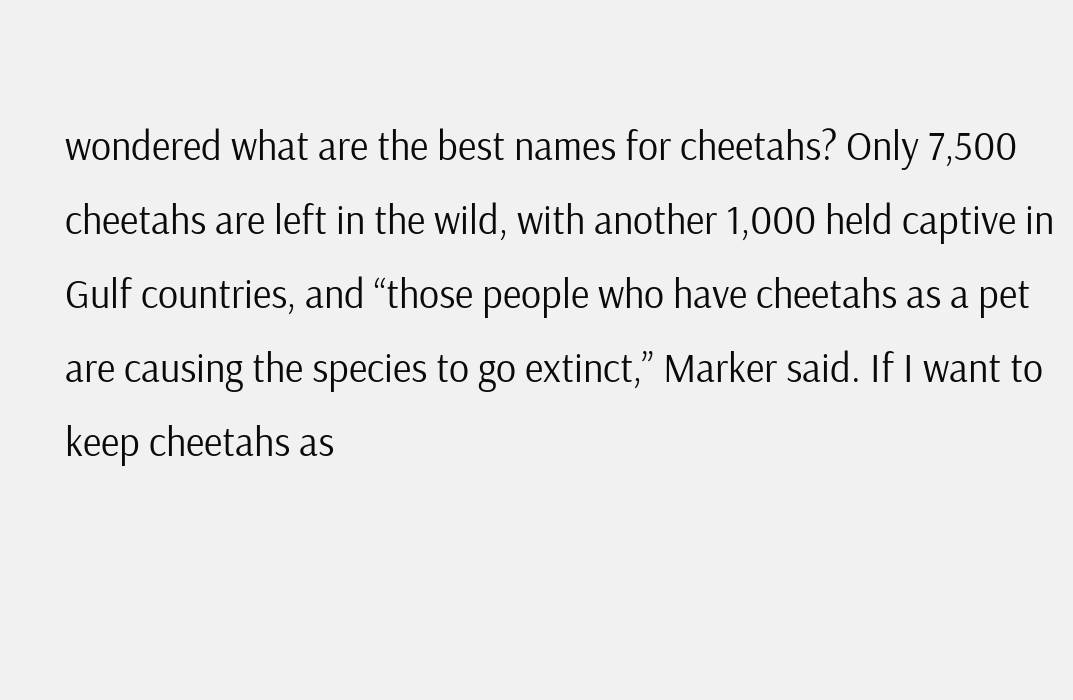wondered what are the best names for cheetahs? Only 7,500 cheetahs are left in the wild, with another 1,000 held captive in Gulf countries, and “those people who have cheetahs as a pet are causing the species to go extinct,” Marker said. If I want to keep cheetahs as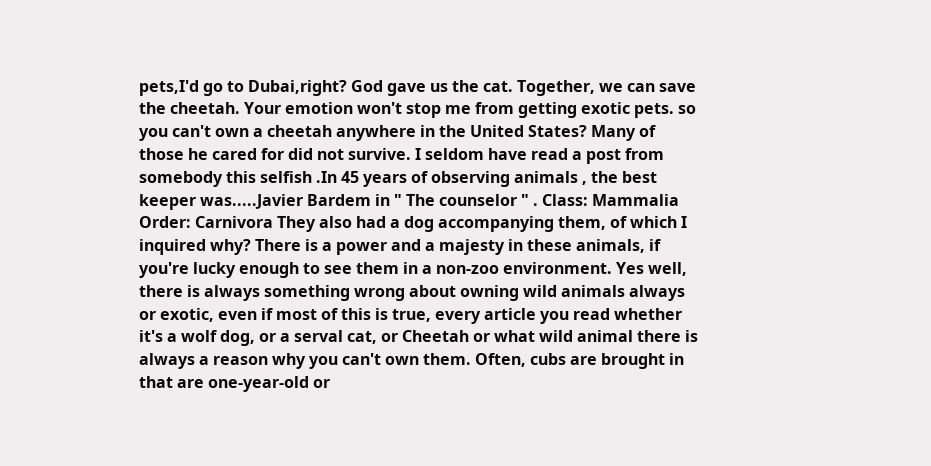pets,I'd go to Dubai,right? God gave us the cat. Together, we can save the cheetah. Your emotion won't stop me from getting exotic pets. so you can't own a cheetah anywhere in the United States? Many of those he cared for did not survive. I seldom have read a post from somebody this selfish .In 45 years of observing animals , the best keeper was.....Javier Bardem in " The counselor " . Class: Mammalia Order: Carnivora They also had a dog accompanying them, of which I inquired why? There is a power and a majesty in these animals, if you're lucky enough to see them in a non-zoo environment. Yes well, there is always something wrong about owning wild animals always or exotic, even if most of this is true, every article you read whether it's a wolf dog, or a serval cat, or Cheetah or what wild animal there is always a reason why you can't own them. Often, cubs are brought in that are one-year-old or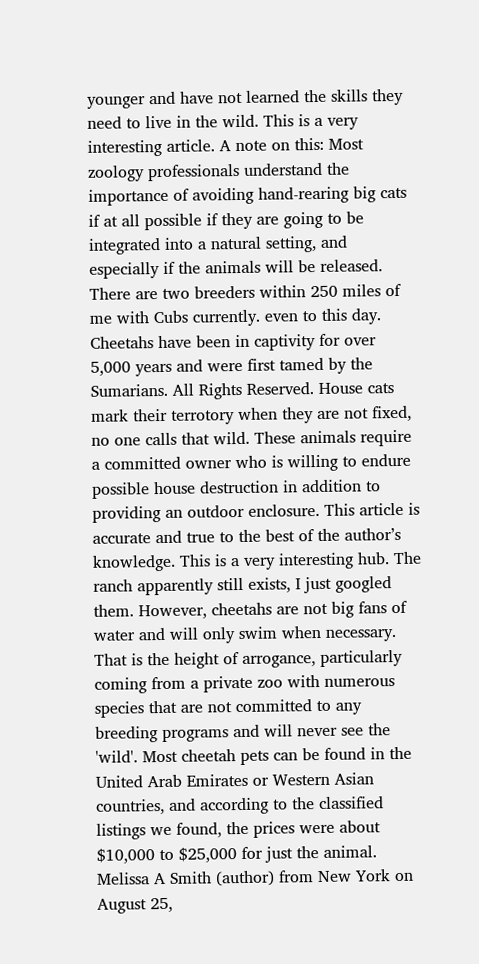younger and have not learned the skills they need to live in the wild. This is a very interesting article. A note on this: Most zoology professionals understand the importance of avoiding hand-rearing big cats if at all possible if they are going to be integrated into a natural setting, and especially if the animals will be released. There are two breeders within 250 miles of me with Cubs currently. even to this day. Cheetahs have been in captivity for over 5,000 years and were first tamed by the Sumarians. All Rights Reserved. House cats mark their terrotory when they are not fixed, no one calls that wild. These animals require a committed owner who is willing to endure possible house destruction in addition to providing an outdoor enclosure. This article is accurate and true to the best of the author’s knowledge. This is a very interesting hub. The ranch apparently still exists, I just googled them. However, cheetahs are not big fans of water and will only swim when necessary. That is the height of arrogance, particularly coming from a private zoo with numerous species that are not committed to any breeding programs and will never see the 'wild'. Most cheetah pets can be found in the United Arab Emirates or Western Asian countries, and according to the classified listings we found, the prices were about $10,000 to $25,000 for just the animal. Melissa A Smith (author) from New York on August 25,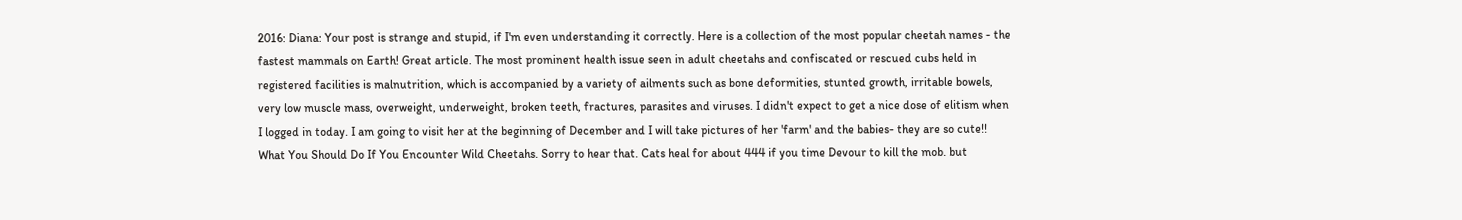2016: Diana: Your post is strange and stupid, if I'm even understanding it correctly. Here is a collection of the most popular cheetah names - the fastest mammals on Earth! Great article. The most prominent health issue seen in adult cheetahs and confiscated or rescued cubs held in registered facilities is malnutrition, which is accompanied by a variety of ailments such as bone deformities, stunted growth, irritable bowels, very low muscle mass, overweight, underweight, broken teeth, fractures, parasites and viruses. I didn't expect to get a nice dose of elitism when I logged in today. I am going to visit her at the beginning of December and I will take pictures of her 'farm' and the babies- they are so cute!! What You Should Do If You Encounter Wild Cheetahs. Sorry to hear that. Cats heal for about 444 if you time Devour to kill the mob. but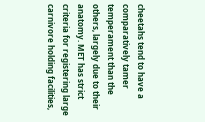cheetahs tend to have a comparatively tamer temperament than the others, largely due to their anatomy. MET has strict criteria for registering large carnivore holding facilities,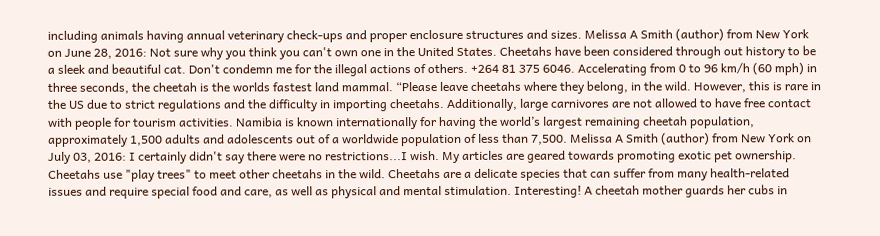including animals having annual veterinary check-ups and proper enclosure structures and sizes. Melissa A Smith (author) from New York on June 28, 2016: Not sure why you think you can't own one in the United States. Cheetahs have been considered through out history to be a sleek and beautiful cat. Don't condemn me for the illegal actions of others. +264 81 375 6046. Accelerating from 0 to 96 km/h (60 mph) in three seconds, the cheetah is the worlds fastest land mammal. “Please leave cheetahs where they belong, in the wild. However, this is rare in the US due to strict regulations and the difficulty in importing cheetahs. Additionally, large carnivores are not allowed to have free contact with people for tourism activities. Namibia is known internationally for having the world’s largest remaining cheetah population, approximately 1,500 adults and adolescents out of a worldwide population of less than 7,500. Melissa A Smith (author) from New York on July 03, 2016: I certainly didn't say there were no restrictions...I wish. My articles are geared towards promoting exotic pet ownership. Cheetahs use "play trees" to meet other cheetahs in the wild. Cheetahs are a delicate species that can suffer from many health-related issues and require special food and care, as well as physical and mental stimulation. Interesting! A cheetah mother guards her cubs in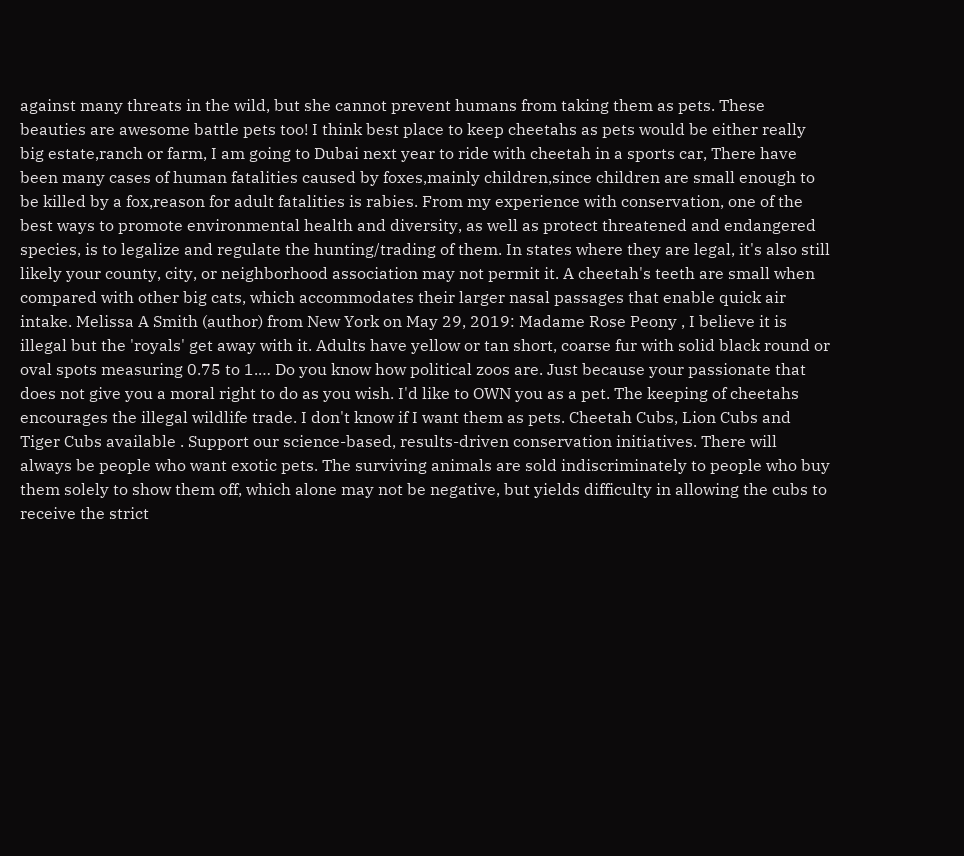against many threats in the wild, but she cannot prevent humans from taking them as pets. These beauties are awesome battle pets too! I think best place to keep cheetahs as pets would be either really big estate,ranch or farm, I am going to Dubai next year to ride with cheetah in a sports car, There have been many cases of human fatalities caused by foxes,mainly children,since children are small enough to be killed by a fox,reason for adult fatalities is rabies. From my experience with conservation, one of the best ways to promote environmental health and diversity, as well as protect threatened and endangered species, is to legalize and regulate the hunting/trading of them. In states where they are legal, it's also still likely your county, city, or neighborhood association may not permit it. A cheetah's teeth are small when compared with other big cats, which accommodates their larger nasal passages that enable quick air intake. Melissa A Smith (author) from New York on May 29, 2019: Madame Rose Peony , I believe it is illegal but the 'royals' get away with it. Adults have yellow or tan short, coarse fur with solid black round or oval spots measuring 0.75 to 1.… Do you know how political zoos are. Just because your passionate that does not give you a moral right to do as you wish. I'd like to OWN you as a pet. The keeping of cheetahs encourages the illegal wildlife trade. I don't know if I want them as pets. Cheetah Cubs, Lion Cubs and Tiger Cubs available . Support our science-based, results-driven conservation initiatives. There will always be people who want exotic pets. The surviving animals are sold indiscriminately to people who buy them solely to show them off, which alone may not be negative, but yields difficulty in allowing the cubs to receive the strict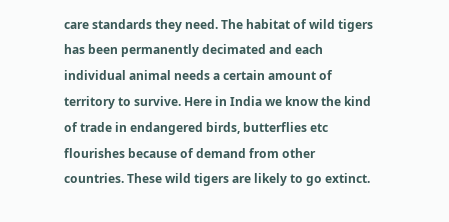care standards they need. The habitat of wild tigers has been permanently decimated and each individual animal needs a certain amount of territory to survive. Here in India we know the kind of trade in endangered birds, butterflies etc flourishes because of demand from other countries. These wild tigers are likely to go extinct.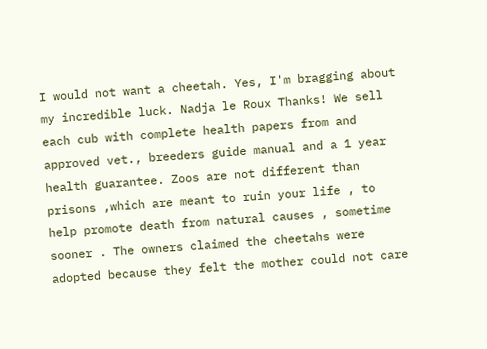I would not want a cheetah. Yes, I'm bragging about my incredible luck. Nadja le Roux Thanks! We sell each cub with complete health papers from and approved vet., breeders guide manual and a 1 year health guarantee. Zoos are not different than prisons ,which are meant to ruin your life , to help promote death from natural causes , sometime sooner . The owners claimed the cheetahs were adopted because they felt the mother could not care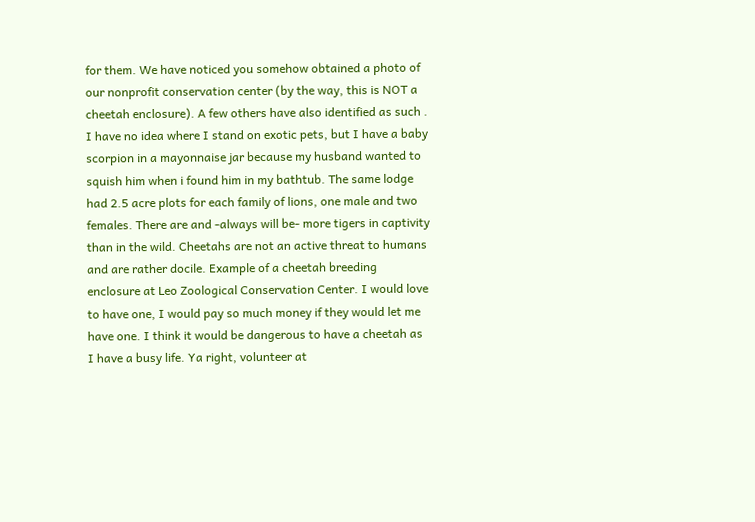for them. We have noticed you somehow obtained a photo of our nonprofit conservation center (by the way, this is NOT a cheetah enclosure). A few others have also identified as such . I have no idea where I stand on exotic pets, but I have a baby scorpion in a mayonnaise jar because my husband wanted to squish him when i found him in my bathtub. The same lodge had 2.5 acre plots for each family of lions, one male and two females. There are and -always will be- more tigers in captivity than in the wild. Cheetahs are not an active threat to humans and are rather docile. Example of a cheetah breeding enclosure at Leo Zoological Conservation Center. I would love to have one, I would pay so much money if they would let me have one. I think it would be dangerous to have a cheetah as I have a busy life. Ya right, volunteer at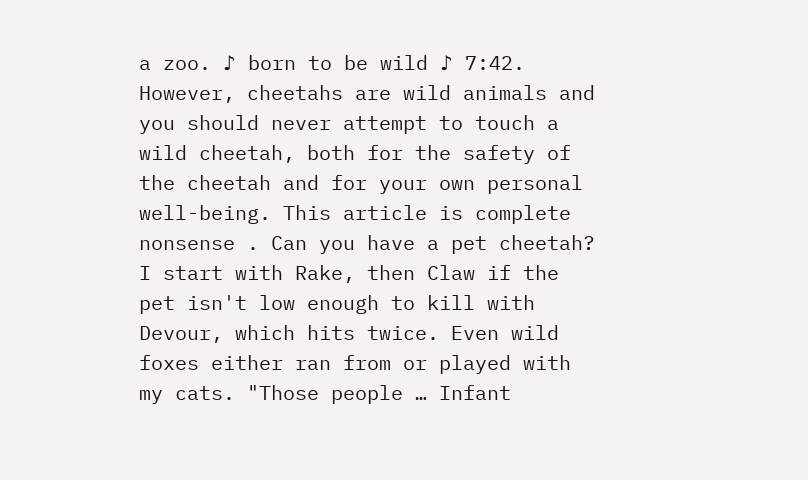a zoo. ♪ born to be wild ♪ 7:42. However, cheetahs are wild animals and you should never attempt to touch a wild cheetah, both for the safety of the cheetah and for your own personal well-being. This article is complete nonsense . Can you have a pet cheetah? I start with Rake, then Claw if the pet isn't low enough to kill with Devour, which hits twice. Even wild foxes either ran from or played with my cats. "Those people … Infant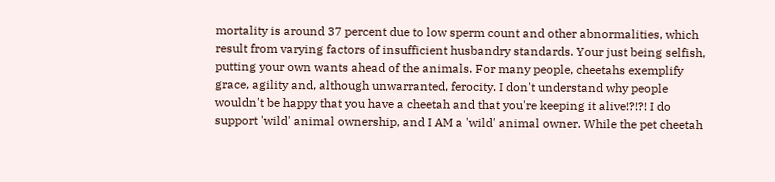mortality is around 37 percent due to low sperm count and other abnormalities, which result from varying factors of insufficient husbandry standards. Your just being selfish, putting your own wants ahead of the animals. For many people, cheetahs exemplify grace, agility and, although unwarranted, ferocity. I don't understand why people wouldn't be happy that you have a cheetah and that you're keeping it alive!?!?! I do support 'wild' animal ownership, and I AM a 'wild' animal owner. While the pet cheetah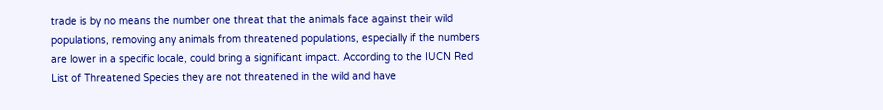trade is by no means the number one threat that the animals face against their wild populations, removing any animals from threatened populations, especially if the numbers are lower in a specific locale, could bring a significant impact. According to the IUCN Red List of Threatened Species they are not threatened in the wild and have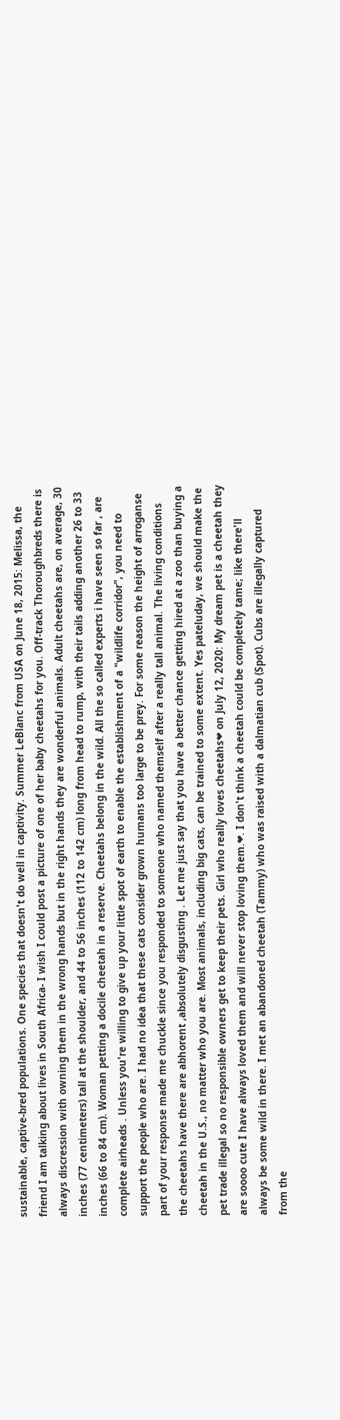sustainable, captive-bred populations. One species that doesn't do well in captivity. Summer LeBlanc from USA on June 18, 2015: Melissa, the friend I am talking about lives in South Africa- I wish I could post a picture of one of her baby cheetahs for you. Off-track Thoroughbreds there is always discression with owning them in the wrong hands but in the right hands they are wonderful animals. Adult cheetahs are, on average, 30 inches (77 centimeters) tall at the shoulder, and 44 to 56 inches (112 to 142 cm) long from head to rump, with their tails adding another 26 to 33 inches (66 to 84 cm). Woman petting a docile cheetah in a reserve. Cheetahs belong in the wild. All the so called experts i have seen so far , are complete airheads . Unless you're willing to give up your little spot of earth to enable the establishment of a "wildlife corridor", you need to support the people who are. I had no idea that these cats consider grown humans too large to be prey. For some reason the height of arroganse part of your response made me chuckle since you responded to someone who named themself after a really tall animal. The living conditions the cheetahs have there are abhorent ,absolutely disgusting . Let me just say that you have a better chance getting hired at a zoo than buying a cheetah in the U.S., no matter who you are. Most animals, including big cats, can be trained to some extent. Yes pateluday, we should make the pet trade illegal so no responsible owners get to keep their pets. Girl who really loves cheetahs❤ on July 12, 2020: My dream pet is a cheetah they are soooo cute I have always loved them and will never stop loving them.❤. I don't think a cheetah could be completely tame; like there'll always be some wild in there. I met an abandoned cheetah (Tammy) who was raised with a dalmatian cub (Spot). Cubs are illegally captured from the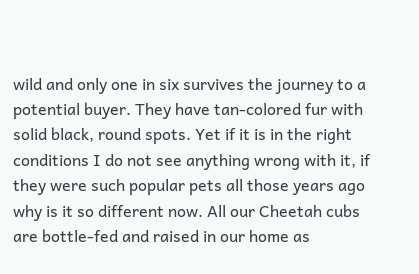wild and only one in six survives the journey to a potential buyer. They have tan-colored fur with solid black, round spots. Yet if it is in the right conditions I do not see anything wrong with it, if they were such popular pets all those years ago why is it so different now. All our Cheetah cubs are bottle-fed and raised in our home as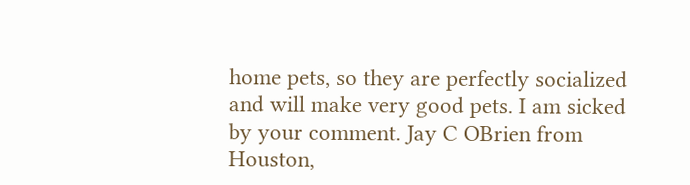home pets, so they are perfectly socialized and will make very good pets. I am sicked by your comment. Jay C OBrien from Houston,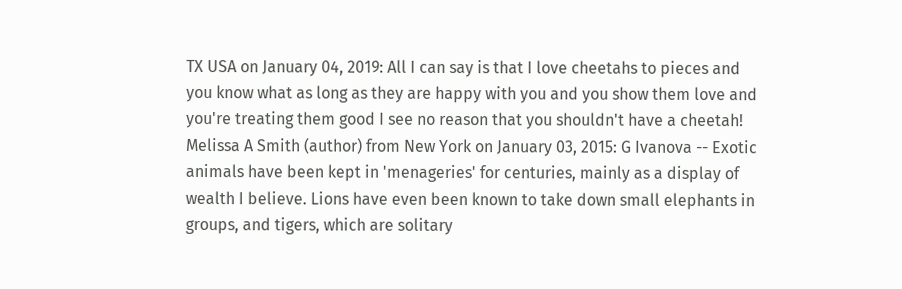TX USA on January 04, 2019: All I can say is that I love cheetahs to pieces and you know what as long as they are happy with you and you show them love and you're treating them good I see no reason that you shouldn't have a cheetah! Melissa A Smith (author) from New York on January 03, 2015: G Ivanova -- Exotic animals have been kept in 'menageries' for centuries, mainly as a display of wealth I believe. Lions have even been known to take down small elephants in groups, and tigers, which are solitary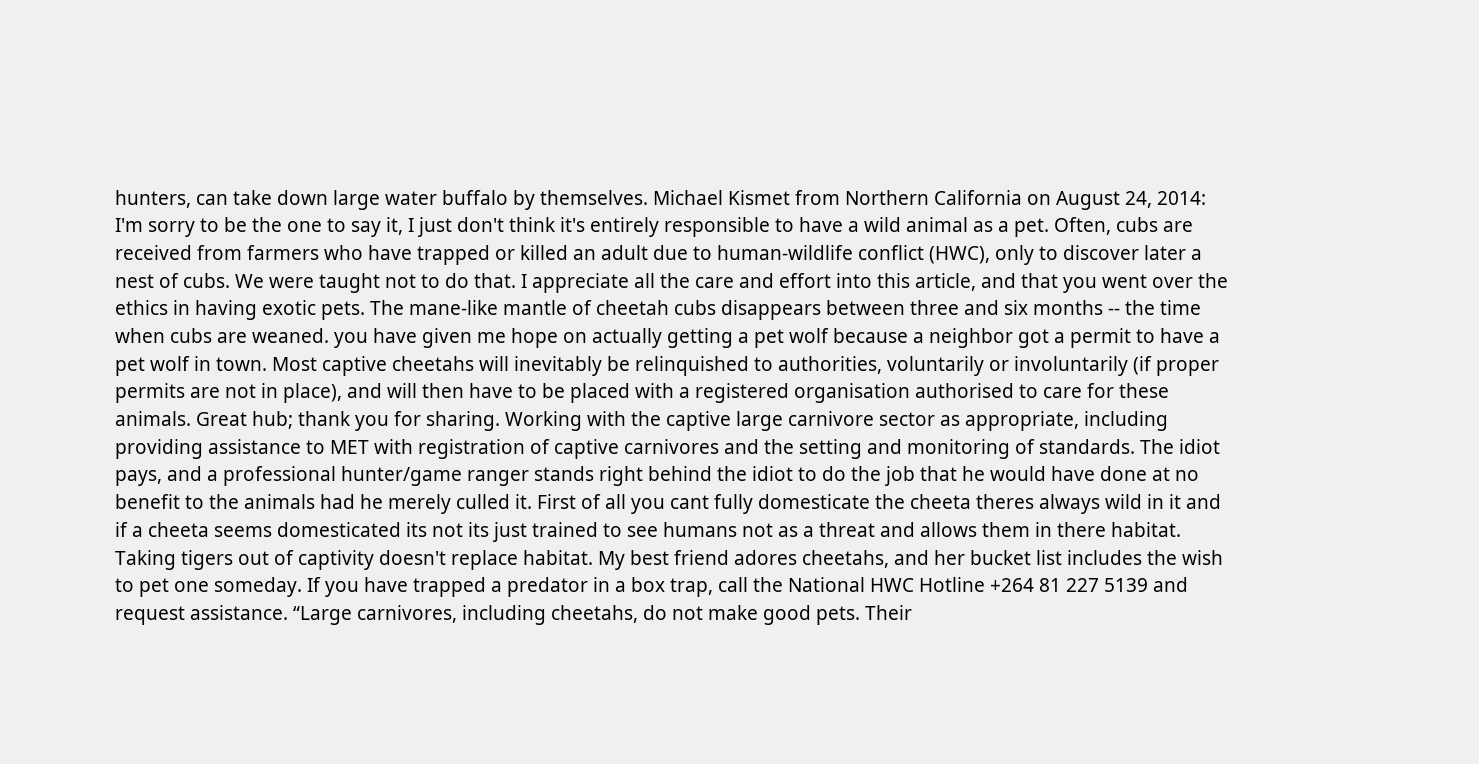hunters, can take down large water buffalo by themselves. Michael Kismet from Northern California on August 24, 2014: I'm sorry to be the one to say it, I just don't think it's entirely responsible to have a wild animal as a pet. Often, cubs are received from farmers who have trapped or killed an adult due to human-wildlife conflict (HWC), only to discover later a nest of cubs. We were taught not to do that. I appreciate all the care and effort into this article, and that you went over the ethics in having exotic pets. The mane-like mantle of cheetah cubs disappears between three and six months -- the time when cubs are weaned. you have given me hope on actually getting a pet wolf because a neighbor got a permit to have a pet wolf in town. Most captive cheetahs will inevitably be relinquished to authorities, voluntarily or involuntarily (if proper permits are not in place), and will then have to be placed with a registered organisation authorised to care for these animals. Great hub; thank you for sharing. Working with the captive large carnivore sector as appropriate, including providing assistance to MET with registration of captive carnivores and the setting and monitoring of standards. The idiot pays, and a professional hunter/game ranger stands right behind the idiot to do the job that he would have done at no benefit to the animals had he merely culled it. First of all you cant fully domesticate the cheeta theres always wild in it and if a cheeta seems domesticated its not its just trained to see humans not as a threat and allows them in there habitat. Taking tigers out of captivity doesn't replace habitat. My best friend adores cheetahs, and her bucket list includes the wish to pet one someday. If you have trapped a predator in a box trap, call the National HWC Hotline +264 81 227 5139 and request assistance. “Large carnivores, including cheetahs, do not make good pets. Their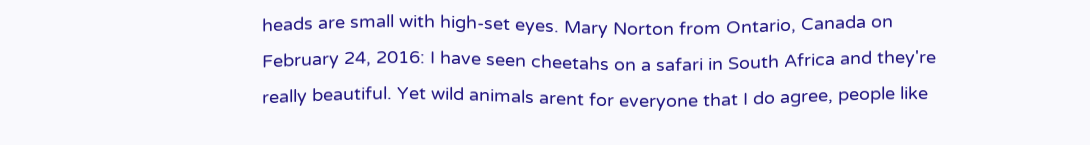heads are small with high-set eyes. Mary Norton from Ontario, Canada on February 24, 2016: I have seen cheetahs on a safari in South Africa and they're really beautiful. Yet wild animals arent for everyone that I do agree, people like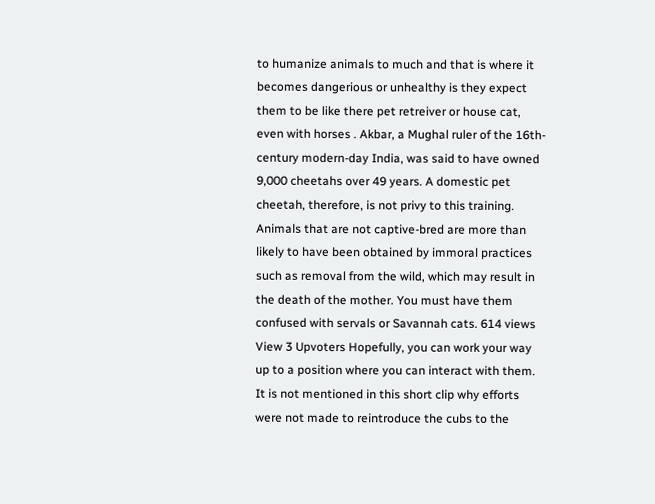to humanize animals to much and that is where it becomes dangerious or unhealthy is they expect them to be like there pet retreiver or house cat, even with horses . Akbar, a Mughal ruler of the 16th-century modern-day India, was said to have owned 9,000 cheetahs over 49 years. A domestic pet cheetah, therefore, is not privy to this training. Animals that are not captive-bred are more than likely to have been obtained by immoral practices such as removal from the wild, which may result in the death of the mother. You must have them confused with servals or Savannah cats. 614 views View 3 Upvoters Hopefully, you can work your way up to a position where you can interact with them. It is not mentioned in this short clip why efforts were not made to reintroduce the cubs to the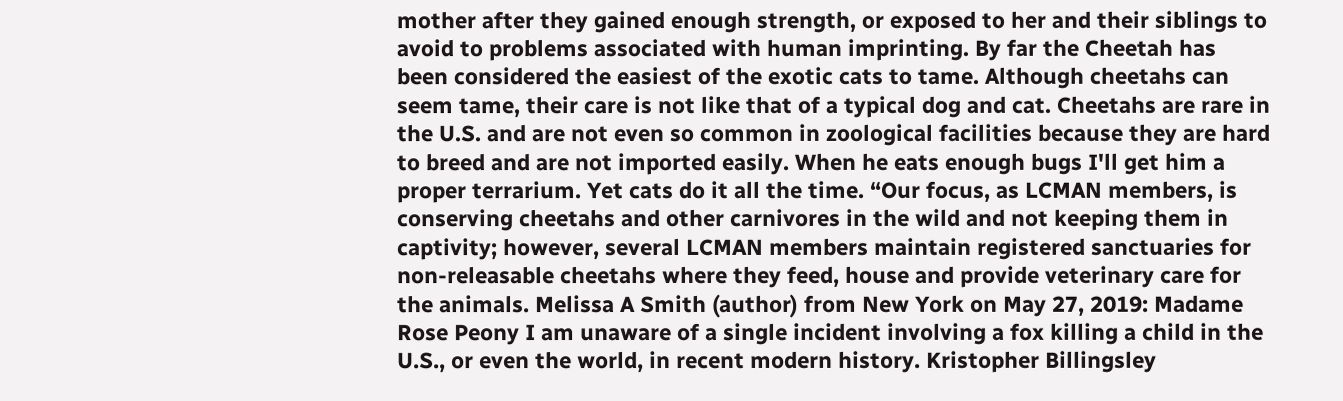mother after they gained enough strength, or exposed to her and their siblings to avoid to problems associated with human imprinting. By far the Cheetah has been considered the easiest of the exotic cats to tame. Although cheetahs can seem tame, their care is not like that of a typical dog and cat. Cheetahs are rare in the U.S. and are not even so common in zoological facilities because they are hard to breed and are not imported easily. When he eats enough bugs I'll get him a proper terrarium. Yet cats do it all the time. “Our focus, as LCMAN members, is conserving cheetahs and other carnivores in the wild and not keeping them in captivity; however, several LCMAN members maintain registered sanctuaries for non-releasable cheetahs where they feed, house and provide veterinary care for the animals. Melissa A Smith (author) from New York on May 27, 2019: Madame Rose Peony I am unaware of a single incident involving a fox killing a child in the U.S., or even the world, in recent modern history. Kristopher Billingsley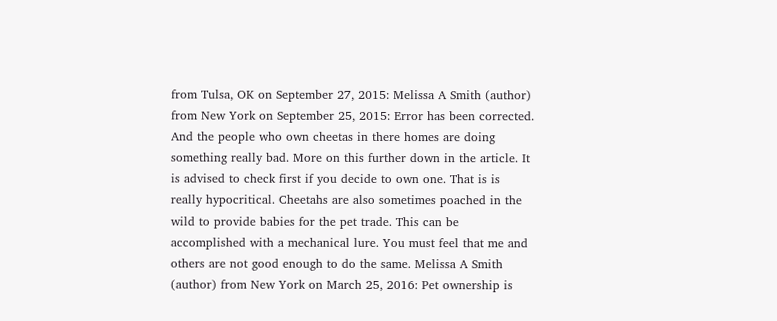from Tulsa, OK on September 27, 2015: Melissa A Smith (author) from New York on September 25, 2015: Error has been corrected. And the people who own cheetas in there homes are doing something really bad. More on this further down in the article. It is advised to check first if you decide to own one. That is is really hypocritical. Cheetahs are also sometimes poached in the wild to provide babies for the pet trade. This can be accomplished with a mechanical lure. You must feel that me and others are not good enough to do the same. Melissa A Smith (author) from New York on March 25, 2016: Pet ownership is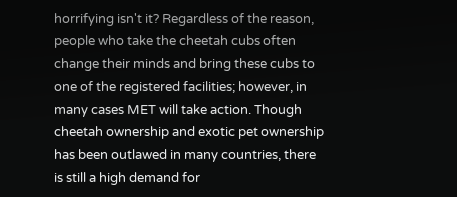horrifying isn't it? Regardless of the reason, people who take the cheetah cubs often change their minds and bring these cubs to one of the registered facilities; however, in many cases MET will take action. Though cheetah ownership and exotic pet ownership has been outlawed in many countries, there is still a high demand for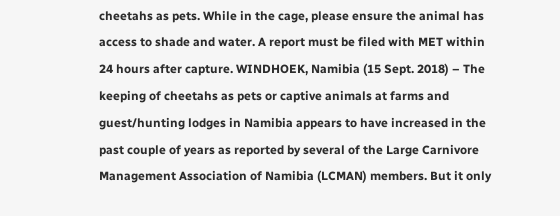cheetahs as pets. While in the cage, please ensure the animal has access to shade and water. A report must be filed with MET within 24 hours after capture. WINDHOEK, Namibia (15 Sept. 2018) – The keeping of cheetahs as pets or captive animals at farms and guest/hunting lodges in Namibia appears to have increased in the past couple of years as reported by several of the Large Carnivore Management Association of Namibia (LCMAN) members. But it only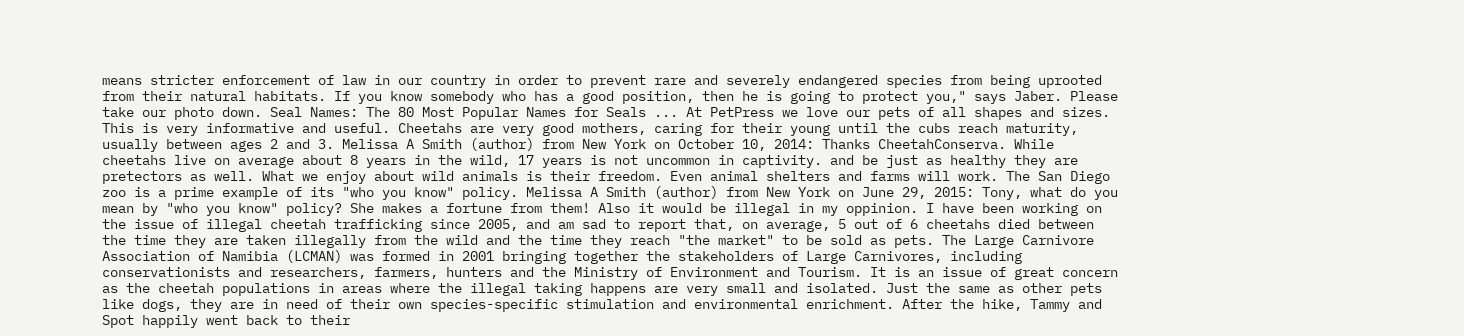means stricter enforcement of law in our country in order to prevent rare and severely endangered species from being uprooted from their natural habitats. If you know somebody who has a good position, then he is going to protect you," says Jaber. Please take our photo down. Seal Names: The 80 Most Popular Names for Seals ... At PetPress we love our pets of all shapes and sizes. This is very informative and useful. Cheetahs are very good mothers, caring for their young until the cubs reach maturity, usually between ages 2 and 3. Melissa A Smith (author) from New York on October 10, 2014: Thanks CheetahConserva. While cheetahs live on average about 8 years in the wild, 17 years is not uncommon in captivity. and be just as healthy they are pretectors as well. What we enjoy about wild animals is their freedom. Even animal shelters and farms will work. The San Diego zoo is a prime example of its "who you know" policy. Melissa A Smith (author) from New York on June 29, 2015: Tony, what do you mean by "who you know" policy? She makes a fortune from them! Also it would be illegal in my oppinion. I have been working on the issue of illegal cheetah trafficking since 2005, and am sad to report that, on average, 5 out of 6 cheetahs died between the time they are taken illegally from the wild and the time they reach "the market" to be sold as pets. The Large Carnivore Association of Namibia (LCMAN) was formed in 2001 bringing together the stakeholders of Large Carnivores, including conservationists and researchers, farmers, hunters and the Ministry of Environment and Tourism. It is an issue of great concern as the cheetah populations in areas where the illegal taking happens are very small and isolated. Just the same as other pets like dogs, they are in need of their own species-specific stimulation and environmental enrichment. After the hike, Tammy and Spot happily went back to their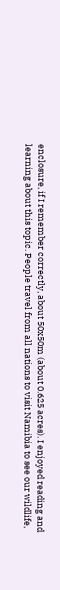enclosure, if I remember correctly, about 50x50m (about 0.625 acres). I enjoyed reading and learning about this topic. People travel from all nations to visit Namibia to see our wildlife,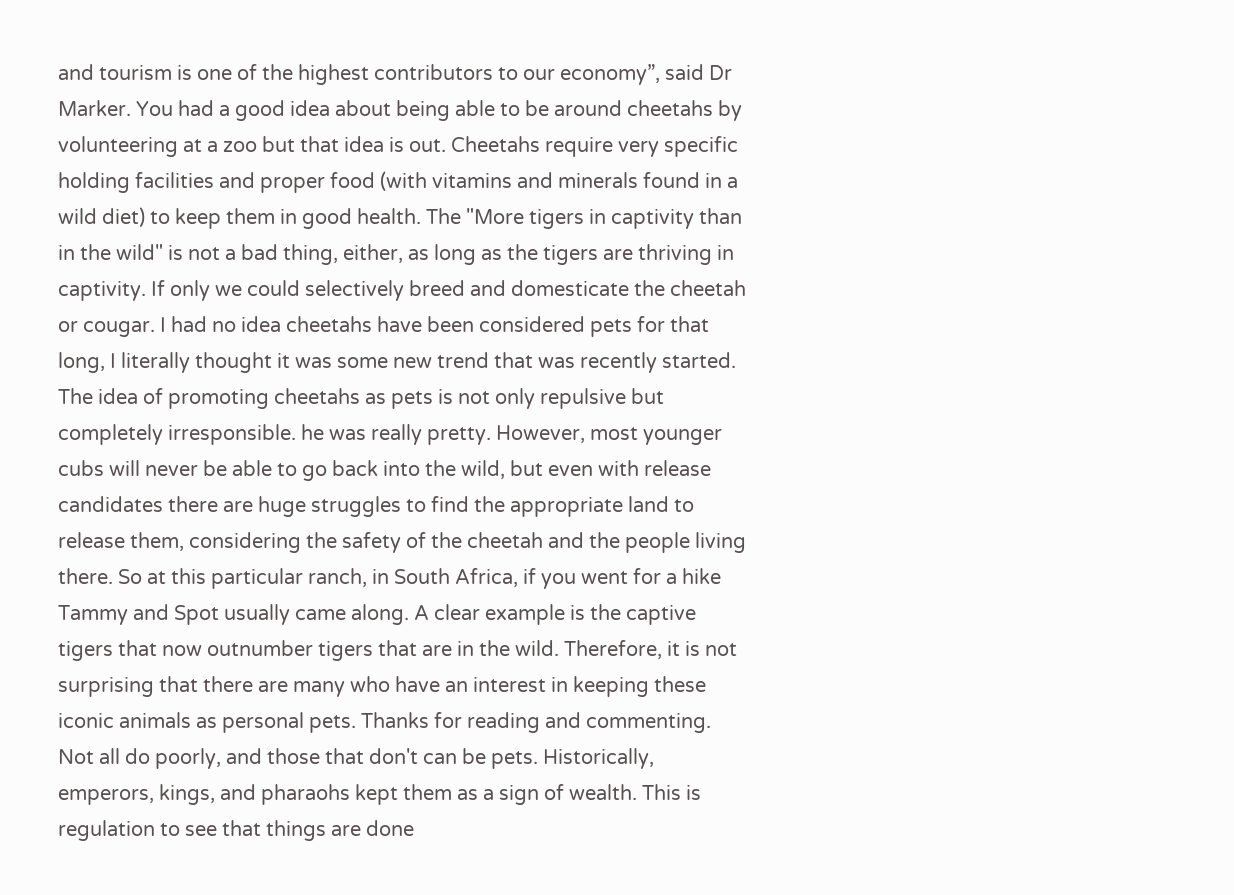and tourism is one of the highest contributors to our economy”, said Dr Marker. You had a good idea about being able to be around cheetahs by volunteering at a zoo but that idea is out. Cheetahs require very specific holding facilities and proper food (with vitamins and minerals found in a wild diet) to keep them in good health. The "More tigers in captivity than in the wild" is not a bad thing, either, as long as the tigers are thriving in captivity. If only we could selectively breed and domesticate the cheetah or cougar. I had no idea cheetahs have been considered pets for that long, I literally thought it was some new trend that was recently started. The idea of promoting cheetahs as pets is not only repulsive but completely irresponsible. he was really pretty. However, most younger cubs will never be able to go back into the wild, but even with release candidates there are huge struggles to find the appropriate land to release them, considering the safety of the cheetah and the people living there. So at this particular ranch, in South Africa, if you went for a hike Tammy and Spot usually came along. A clear example is the captive tigers that now outnumber tigers that are in the wild. Therefore, it is not surprising that there are many who have an interest in keeping these iconic animals as personal pets. Thanks for reading and commenting. Not all do poorly, and those that don't can be pets. Historically, emperors, kings, and pharaohs kept them as a sign of wealth. This is regulation to see that things are done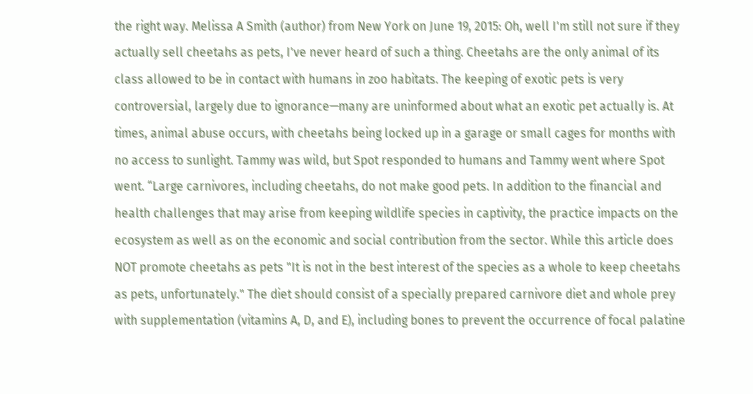the right way. Melissa A Smith (author) from New York on June 19, 2015: Oh, well I'm still not sure if they actually sell cheetahs as pets, I've never heard of such a thing. Cheetahs are the only animal of its class allowed to be in contact with humans in zoo habitats. The keeping of exotic pets is very controversial, largely due to ignorance—many are uninformed about what an exotic pet actually is. At times, animal abuse occurs, with cheetahs being locked up in a garage or small cages for months with no access to sunlight. Tammy was wild, but Spot responded to humans and Tammy went where Spot went. “Large carnivores, including cheetahs, do not make good pets. In addition to the financial and health challenges that may arise from keeping wildlife species in captivity, the practice impacts on the ecosystem as well as on the economic and social contribution from the sector. While this article does NOT promote cheetahs as pets "It is not in the best interest of the species as a whole to keep cheetahs as pets, unfortunately." The diet should consist of a specially prepared carnivore diet and whole prey with supplementation (vitamins A, D, and E), including bones to prevent the occurrence of focal palatine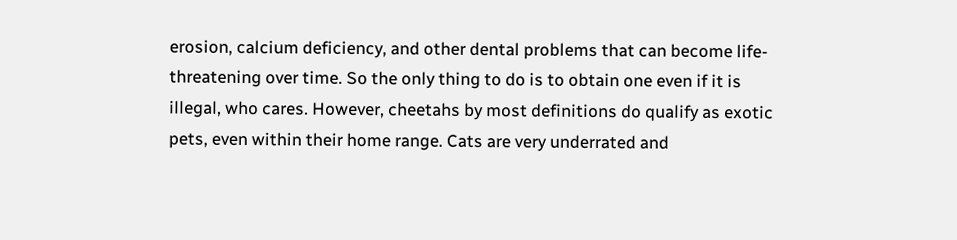erosion, calcium deficiency, and other dental problems that can become life-threatening over time. So the only thing to do is to obtain one even if it is illegal, who cares. However, cheetahs by most definitions do qualify as exotic pets, even within their home range. Cats are very underrated and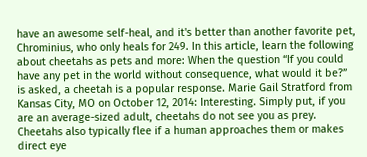have an awesome self-heal, and it's better than another favorite pet, Chrominius, who only heals for 249. In this article, learn the following about cheetahs as pets and more: When the question “If you could have any pet in the world without consequence, what would it be?” is asked, a cheetah is a popular response. Marie Gail Stratford from Kansas City, MO on October 12, 2014: Interesting. Simply put, if you are an average-sized adult, cheetahs do not see you as prey. Cheetahs also typically flee if a human approaches them or makes direct eye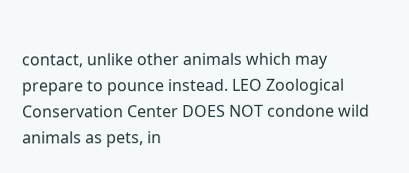contact, unlike other animals which may prepare to pounce instead. LEO Zoological Conservation Center DOES NOT condone wild animals as pets, in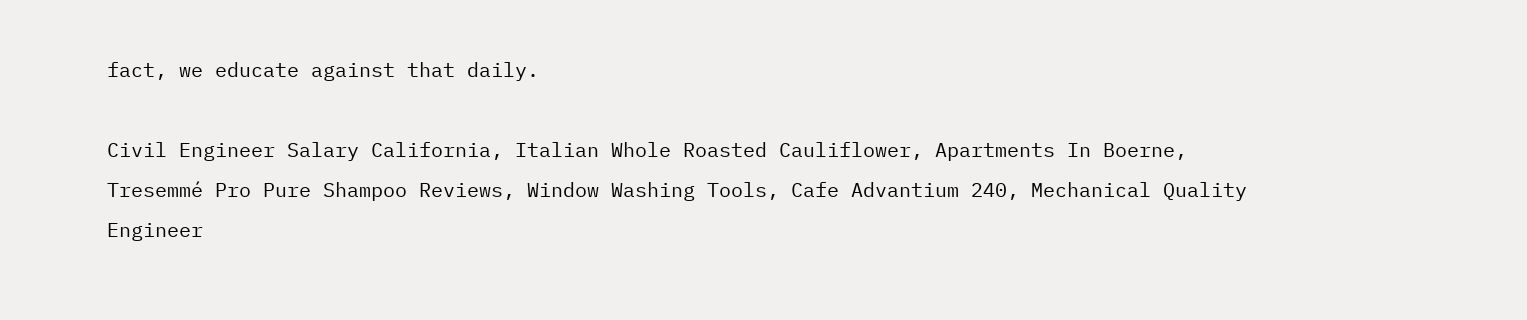fact, we educate against that daily.

Civil Engineer Salary California, Italian Whole Roasted Cauliflower, Apartments In Boerne, Tresemmé Pro Pure Shampoo Reviews, Window Washing Tools, Cafe Advantium 240, Mechanical Quality Engineer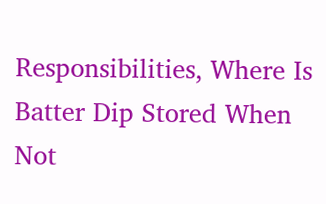Responsibilities, Where Is Batter Dip Stored When Not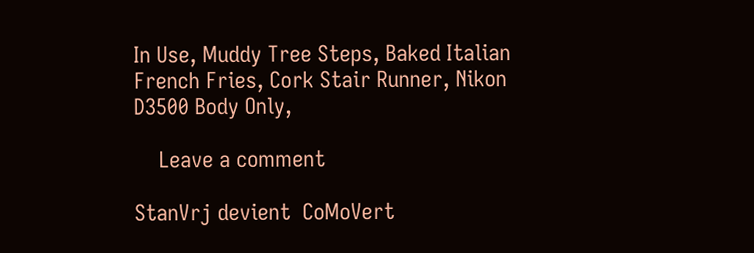In Use, Muddy Tree Steps, Baked Italian French Fries, Cork Stair Runner, Nikon D3500 Body Only,

    Leave a comment

StanVrj devient  CoMoVert